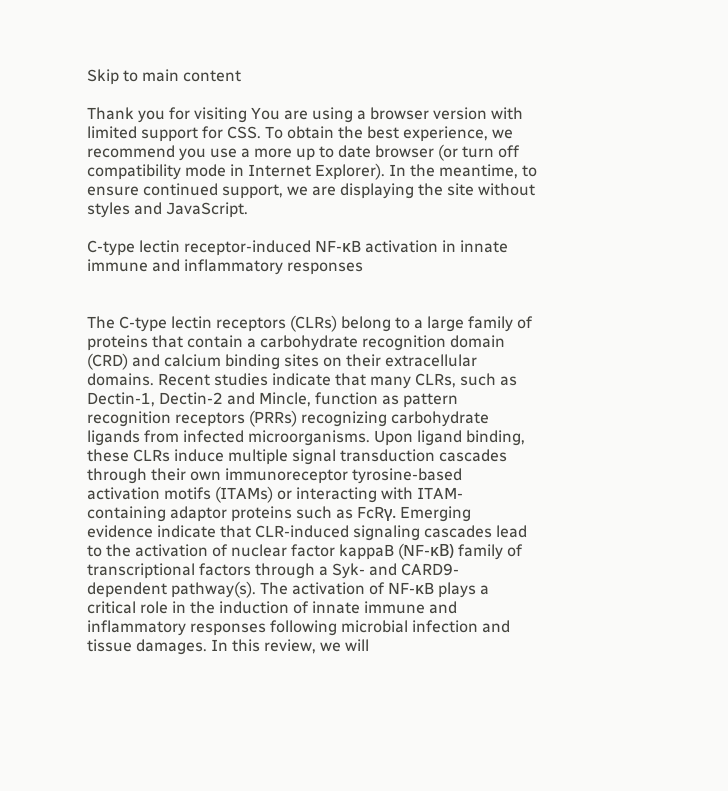Skip to main content

Thank you for visiting You are using a browser version with limited support for CSS. To obtain the best experience, we recommend you use a more up to date browser (or turn off compatibility mode in Internet Explorer). In the meantime, to ensure continued support, we are displaying the site without styles and JavaScript.

C-type lectin receptor-induced NF-κB activation in innate immune and inflammatory responses


The C-type lectin receptors (CLRs) belong to a large family of proteins that contain a carbohydrate recognition domain (CRD) and calcium binding sites on their extracellular domains. Recent studies indicate that many CLRs, such as Dectin-1, Dectin-2 and Mincle, function as pattern recognition receptors (PRRs) recognizing carbohydrate ligands from infected microorganisms. Upon ligand binding, these CLRs induce multiple signal transduction cascades through their own immunoreceptor tyrosine-based activation motifs (ITAMs) or interacting with ITAM-containing adaptor proteins such as FcRγ. Emerging evidence indicate that CLR-induced signaling cascades lead to the activation of nuclear factor kappaB (NF-κB) family of transcriptional factors through a Syk- and CARD9-dependent pathway(s). The activation of NF-κB plays a critical role in the induction of innate immune and inflammatory responses following microbial infection and tissue damages. In this review, we will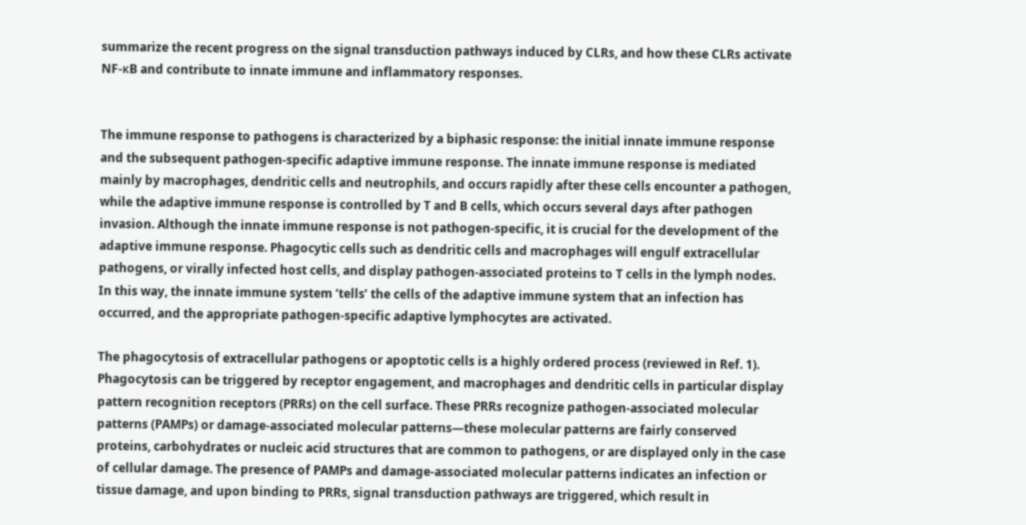summarize the recent progress on the signal transduction pathways induced by CLRs, and how these CLRs activate NF-κB and contribute to innate immune and inflammatory responses.


The immune response to pathogens is characterized by a biphasic response: the initial innate immune response and the subsequent pathogen-specific adaptive immune response. The innate immune response is mediated mainly by macrophages, dendritic cells and neutrophils, and occurs rapidly after these cells encounter a pathogen, while the adaptive immune response is controlled by T and B cells, which occurs several days after pathogen invasion. Although the innate immune response is not pathogen-specific, it is crucial for the development of the adaptive immune response. Phagocytic cells such as dendritic cells and macrophages will engulf extracellular pathogens, or virally infected host cells, and display pathogen-associated proteins to T cells in the lymph nodes. In this way, the innate immune system ‘tells’ the cells of the adaptive immune system that an infection has occurred, and the appropriate pathogen-specific adaptive lymphocytes are activated.

The phagocytosis of extracellular pathogens or apoptotic cells is a highly ordered process (reviewed in Ref. 1). Phagocytosis can be triggered by receptor engagement, and macrophages and dendritic cells in particular display pattern recognition receptors (PRRs) on the cell surface. These PRRs recognize pathogen-associated molecular patterns (PAMPs) or damage-associated molecular patterns—these molecular patterns are fairly conserved proteins, carbohydrates or nucleic acid structures that are common to pathogens, or are displayed only in the case of cellular damage. The presence of PAMPs and damage-associated molecular patterns indicates an infection or tissue damage, and upon binding to PRRs, signal transduction pathways are triggered, which result in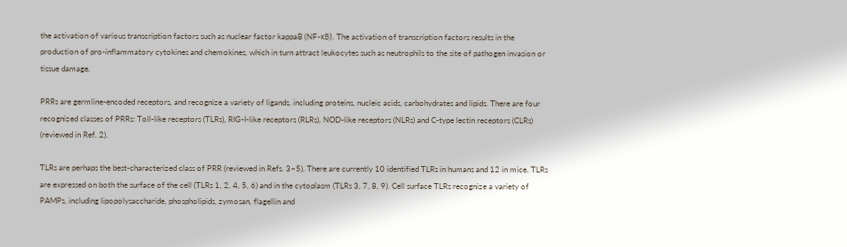the activation of various transcription factors such as nuclear factor kappaB (NF-κB). The activation of transcription factors results in the production of pro-inflammatory cytokines and chemokines, which in turn attract leukocytes such as neutrophils to the site of pathogen invasion or tissue damage.

PRRs are germline-encoded receptors, and recognize a variety of ligands, including proteins, nucleic acids, carbohydrates and lipids. There are four recognized classes of PRRs: Toll-like receptors (TLRs), RIG-I-like receptors (RLRs), NOD-like receptors (NLRs) and C-type lectin receptors (CLRs) (reviewed in Ref. 2).

TLRs are perhaps the best-characterized class of PRR (reviewed in Refs. 3–5). There are currently 10 identified TLRs in humans and 12 in mice. TLRs are expressed on both the surface of the cell (TLRs 1, 2, 4, 5, 6) and in the cytoplasm (TLRs 3, 7, 8, 9). Cell surface TLRs recognize a variety of PAMPs, including lipopolysaccharide, phospholipids, zymosan, flagellin and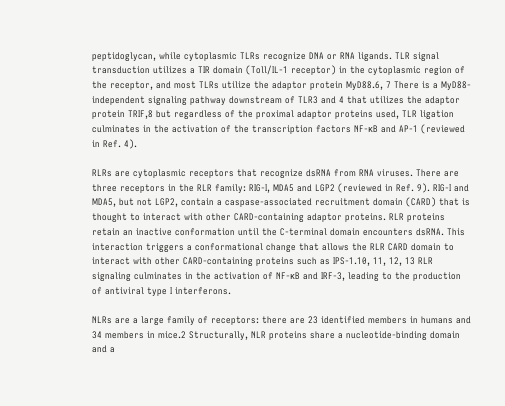peptidoglycan, while cytoplasmic TLRs recognize DNA or RNA ligands. TLR signal transduction utilizes a TIR domain (Toll/IL-1 receptor) in the cytoplasmic region of the receptor, and most TLRs utilize the adaptor protein MyD88.6, 7 There is a MyD88-independent signaling pathway downstream of TLR3 and 4 that utilizes the adaptor protein TRIF,8 but regardless of the proximal adaptor proteins used, TLR ligation culminates in the activation of the transcription factors NF-κB and AP-1 (reviewed in Ref. 4).

RLRs are cytoplasmic receptors that recognize dsRNA from RNA viruses. There are three receptors in the RLR family: RIG-I, MDA5 and LGP2 (reviewed in Ref. 9). RIG-I and MDA5, but not LGP2, contain a caspase-associated recruitment domain (CARD) that is thought to interact with other CARD-containing adaptor proteins. RLR proteins retain an inactive conformation until the C-terminal domain encounters dsRNA. This interaction triggers a conformational change that allows the RLR CARD domain to interact with other CARD-containing proteins such as IPS-1.10, 11, 12, 13 RLR signaling culminates in the activation of NF-κB and IRF-3, leading to the production of antiviral type I interferons.

NLRs are a large family of receptors: there are 23 identified members in humans and 34 members in mice.2 Structurally, NLR proteins share a nucleotide-binding domain and a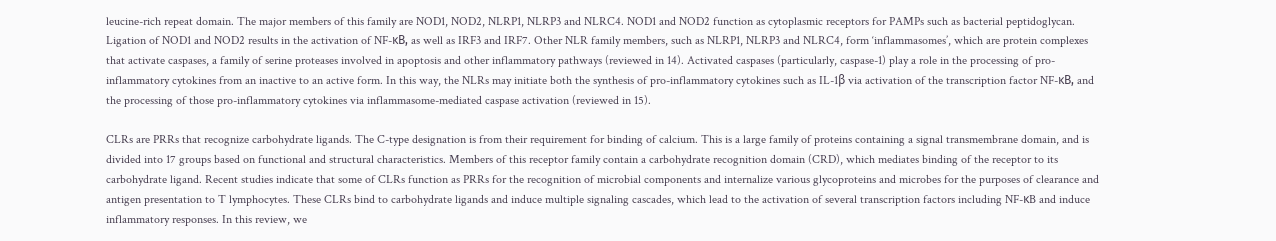leucine-rich repeat domain. The major members of this family are NOD1, NOD2, NLRP1, NLRP3 and NLRC4. NOD1 and NOD2 function as cytoplasmic receptors for PAMPs such as bacterial peptidoglycan. Ligation of NOD1 and NOD2 results in the activation of NF-κB, as well as IRF3 and IRF7. Other NLR family members, such as NLRP1, NLRP3 and NLRC4, form ‘inflammasomes’, which are protein complexes that activate caspases, a family of serine proteases involved in apoptosis and other inflammatory pathways (reviewed in 14). Activated caspases (particularly, caspase-1) play a role in the processing of pro-inflammatory cytokines from an inactive to an active form. In this way, the NLRs may initiate both the synthesis of pro-inflammatory cytokines such as IL-1β via activation of the transcription factor NF-κB, and the processing of those pro-inflammatory cytokines via inflammasome-mediated caspase activation (reviewed in 15).

CLRs are PRRs that recognize carbohydrate ligands. The C-type designation is from their requirement for binding of calcium. This is a large family of proteins containing a signal transmembrane domain, and is divided into 17 groups based on functional and structural characteristics. Members of this receptor family contain a carbohydrate recognition domain (CRD), which mediates binding of the receptor to its carbohydrate ligand. Recent studies indicate that some of CLRs function as PRRs for the recognition of microbial components and internalize various glycoproteins and microbes for the purposes of clearance and antigen presentation to T lymphocytes. These CLRs bind to carbohydrate ligands and induce multiple signaling cascades, which lead to the activation of several transcription factors including NF-κB and induce inflammatory responses. In this review, we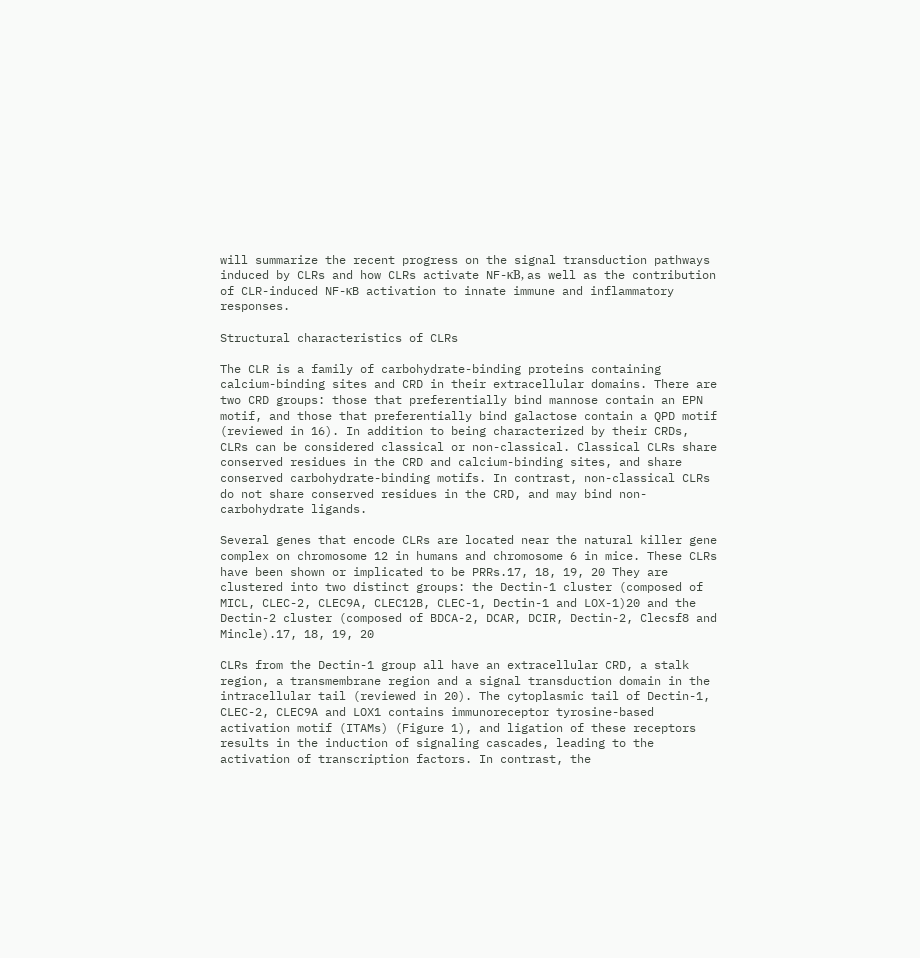will summarize the recent progress on the signal transduction pathways induced by CLRs and how CLRs activate NF-κB, as well as the contribution of CLR-induced NF-κB activation to innate immune and inflammatory responses.

Structural characteristics of CLRs

The CLR is a family of carbohydrate-binding proteins containing calcium-binding sites and CRD in their extracellular domains. There are two CRD groups: those that preferentially bind mannose contain an EPN motif, and those that preferentially bind galactose contain a QPD motif (reviewed in 16). In addition to being characterized by their CRDs, CLRs can be considered classical or non-classical. Classical CLRs share conserved residues in the CRD and calcium-binding sites, and share conserved carbohydrate-binding motifs. In contrast, non-classical CLRs do not share conserved residues in the CRD, and may bind non-carbohydrate ligands.

Several genes that encode CLRs are located near the natural killer gene complex on chromosome 12 in humans and chromosome 6 in mice. These CLRs have been shown or implicated to be PRRs.17, 18, 19, 20 They are clustered into two distinct groups: the Dectin-1 cluster (composed of MICL, CLEC-2, CLEC9A, CLEC12B, CLEC-1, Dectin-1 and LOX-1)20 and the Dectin-2 cluster (composed of BDCA-2, DCAR, DCIR, Dectin-2, Clecsf8 and Mincle).17, 18, 19, 20

CLRs from the Dectin-1 group all have an extracellular CRD, a stalk region, a transmembrane region and a signal transduction domain in the intracellular tail (reviewed in 20). The cytoplasmic tail of Dectin-1, CLEC-2, CLEC9A and LOX1 contains immunoreceptor tyrosine-based activation motif (ITAMs) (Figure 1), and ligation of these receptors results in the induction of signaling cascades, leading to the activation of transcription factors. In contrast, the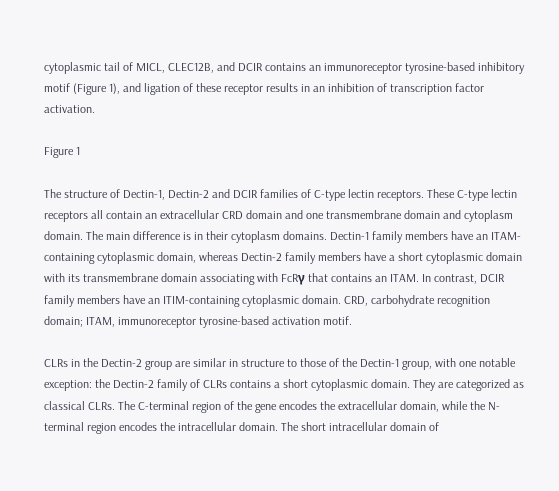cytoplasmic tail of MICL, CLEC12B, and DCIR contains an immunoreceptor tyrosine-based inhibitory motif (Figure 1), and ligation of these receptor results in an inhibition of transcription factor activation.

Figure 1

The structure of Dectin-1, Dectin-2 and DCIR families of C-type lectin receptors. These C-type lectin receptors all contain an extracellular CRD domain and one transmembrane domain and cytoplasm domain. The main difference is in their cytoplasm domains. Dectin-1 family members have an ITAM-containing cytoplasmic domain, whereas Dectin-2 family members have a short cytoplasmic domain with its transmembrane domain associating with FcRγ that contains an ITAM. In contrast, DCIR family members have an ITIM-containing cytoplasmic domain. CRD, carbohydrate recognition domain; ITAM, immunoreceptor tyrosine-based activation motif.

CLRs in the Dectin-2 group are similar in structure to those of the Dectin-1 group, with one notable exception: the Dectin-2 family of CLRs contains a short cytoplasmic domain. They are categorized as classical CLRs. The C-terminal region of the gene encodes the extracellular domain, while the N-terminal region encodes the intracellular domain. The short intracellular domain of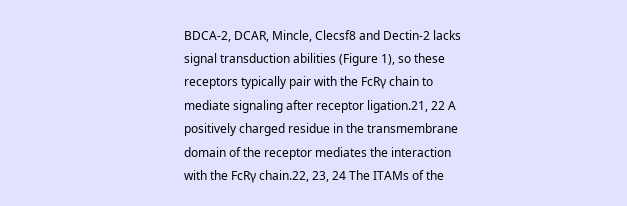BDCA-2, DCAR, Mincle, Clecsf8 and Dectin-2 lacks signal transduction abilities (Figure 1), so these receptors typically pair with the FcRγ chain to mediate signaling after receptor ligation.21, 22 A positively charged residue in the transmembrane domain of the receptor mediates the interaction with the FcRγ chain.22, 23, 24 The ITAMs of the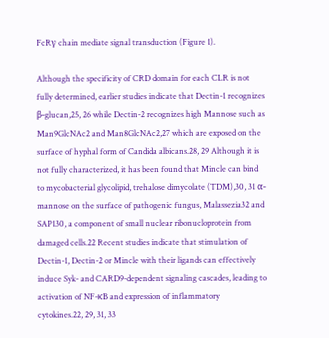FcRγ chain mediate signal transduction (Figure 1).

Although the specificity of CRD domain for each CLR is not fully determined, earlier studies indicate that Dectin-1 recognizes β-glucan,25, 26 while Dectin-2 recognizes high Mannose such as Man9GlcNAc2 and Man8GlcNAc2,27 which are exposed on the surface of hyphal form of Candida albicans.28, 29 Although it is not fully characterized, it has been found that Mincle can bind to mycobacterial glycolipid, trehalose dimycolate (TDM),30, 31 α-mannose on the surface of pathogenic fungus, Malassezia32 and SAP130, a component of small nuclear ribonucloprotein from damaged cells.22 Recent studies indicate that stimulation of Dectin-1, Dectin-2 or Mincle with their ligands can effectively induce Syk- and CARD9-dependent signaling cascades, leading to activation of NF-κB and expression of inflammatory cytokines.22, 29, 31, 33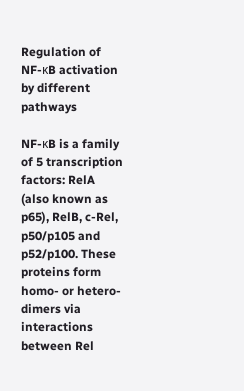Regulation of NF-κB activation by different pathways

NF-κB is a family of 5 transcription factors: RelA (also known as p65), RelB, c-Rel, p50/p105 and p52/p100. These proteins form homo- or hetero-dimers via interactions between Rel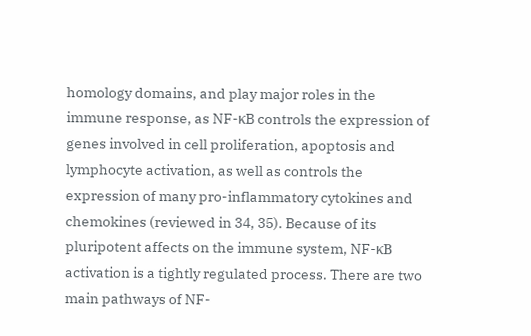homology domains, and play major roles in the immune response, as NF-κB controls the expression of genes involved in cell proliferation, apoptosis and lymphocyte activation, as well as controls the expression of many pro-inflammatory cytokines and chemokines (reviewed in 34, 35). Because of its pluripotent affects on the immune system, NF-κB activation is a tightly regulated process. There are two main pathways of NF-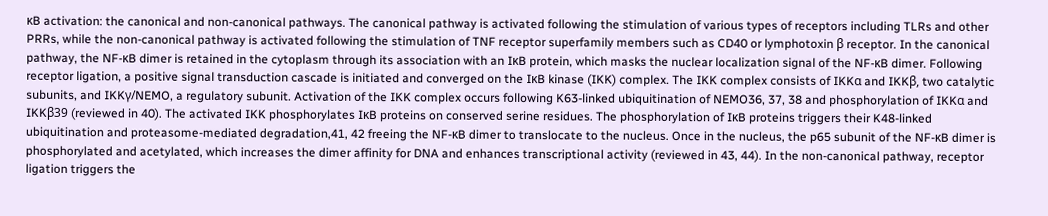κB activation: the canonical and non-canonical pathways. The canonical pathway is activated following the stimulation of various types of receptors including TLRs and other PRRs, while the non-canonical pathway is activated following the stimulation of TNF receptor superfamily members such as CD40 or lymphotoxin β receptor. In the canonical pathway, the NF-κB dimer is retained in the cytoplasm through its association with an IκB protein, which masks the nuclear localization signal of the NF-κB dimer. Following receptor ligation, a positive signal transduction cascade is initiated and converged on the IκB kinase (IKK) complex. The IKK complex consists of IKKα and IKKβ, two catalytic subunits, and IKKγ/NEMO, a regulatory subunit. Activation of the IKK complex occurs following K63-linked ubiquitination of NEMO36, 37, 38 and phosphorylation of IKKα and IKKβ39 (reviewed in 40). The activated IKK phosphorylates IκB proteins on conserved serine residues. The phosphorylation of IκB proteins triggers their K48-linked ubiquitination and proteasome-mediated degradation,41, 42 freeing the NF-κB dimer to translocate to the nucleus. Once in the nucleus, the p65 subunit of the NF-κB dimer is phosphorylated and acetylated, which increases the dimer affinity for DNA and enhances transcriptional activity (reviewed in 43, 44). In the non-canonical pathway, receptor ligation triggers the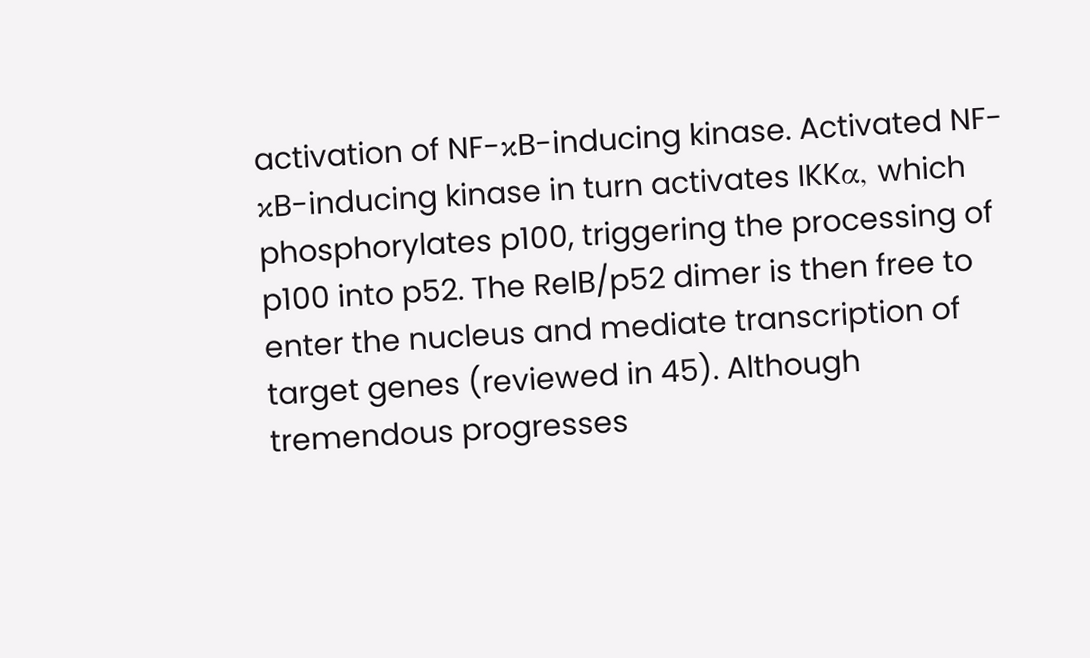activation of NF-κB-inducing kinase. Activated NF-κB-inducing kinase in turn activates IKKα, which phosphorylates p100, triggering the processing of p100 into p52. The RelB/p52 dimer is then free to enter the nucleus and mediate transcription of target genes (reviewed in 45). Although tremendous progresses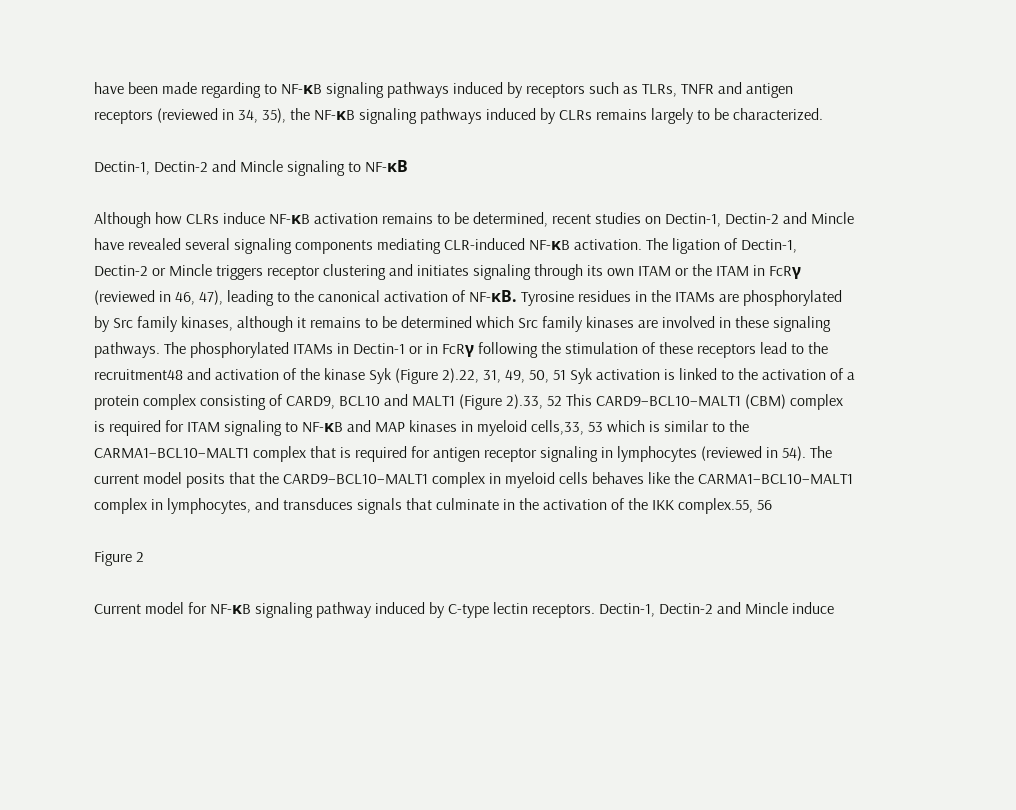have been made regarding to NF-κB signaling pathways induced by receptors such as TLRs, TNFR and antigen receptors (reviewed in 34, 35), the NF-κB signaling pathways induced by CLRs remains largely to be characterized.

Dectin-1, Dectin-2 and Mincle signaling to NF-κB

Although how CLRs induce NF-κB activation remains to be determined, recent studies on Dectin-1, Dectin-2 and Mincle have revealed several signaling components mediating CLR-induced NF-κB activation. The ligation of Dectin-1, Dectin-2 or Mincle triggers receptor clustering and initiates signaling through its own ITAM or the ITAM in FcRγ (reviewed in 46, 47), leading to the canonical activation of NF-κB. Tyrosine residues in the ITAMs are phosphorylated by Src family kinases, although it remains to be determined which Src family kinases are involved in these signaling pathways. The phosphorylated ITAMs in Dectin-1 or in FcRγ following the stimulation of these receptors lead to the recruitment48 and activation of the kinase Syk (Figure 2).22, 31, 49, 50, 51 Syk activation is linked to the activation of a protein complex consisting of CARD9, BCL10 and MALT1 (Figure 2).33, 52 This CARD9–BCL10–MALT1 (CBM) complex is required for ITAM signaling to NF-κB and MAP kinases in myeloid cells,33, 53 which is similar to the CARMA1–BCL10–MALT1 complex that is required for antigen receptor signaling in lymphocytes (reviewed in 54). The current model posits that the CARD9–BCL10–MALT1 complex in myeloid cells behaves like the CARMA1–BCL10–MALT1 complex in lymphocytes, and transduces signals that culminate in the activation of the IKK complex.55, 56

Figure 2

Current model for NF-κB signaling pathway induced by C-type lectin receptors. Dectin-1, Dectin-2 and Mincle induce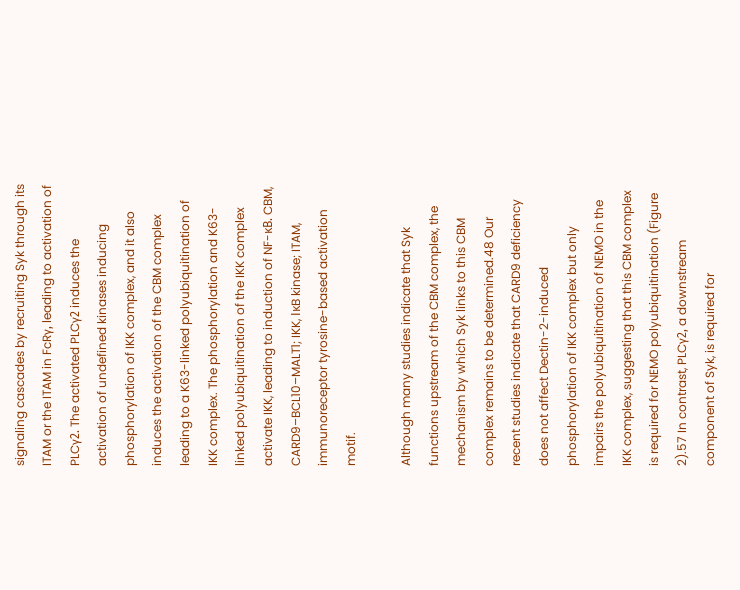signaling cascades by recruiting Syk through its ITAM or the ITAM in FcRγ, leading to activation of PLCγ2. The activated PLCγ2 induces the activation of undefined kinases inducing phosphorylation of IKK complex, and it also induces the activation of the CBM complex leading to a K63-linked polyubiquitination of IKK complex. The phosphorylation and K63-linked polyubiquitination of the IKK complex activate IKK, leading to induction of NF-κB. CBM, CARD9–BCL10–MALT1; IKK, IκB kinase; ITAM, immunoreceptor tyrosine-based activation motif.

Although many studies indicate that Syk functions upstream of the CBM complex, the mechanism by which Syk links to this CBM complex remains to be determined.48 Our recent studies indicate that CARD9 deficiency does not affect Dectin-2-induced phosphorylation of IKK complex but only impairs the polyubiquitination of NEMO in the IKK complex, suggesting that this CBM complex is required for NEMO polyubiquitination (Figure 2).57 In contrast, PLCγ2, a downstream component of Syk, is required for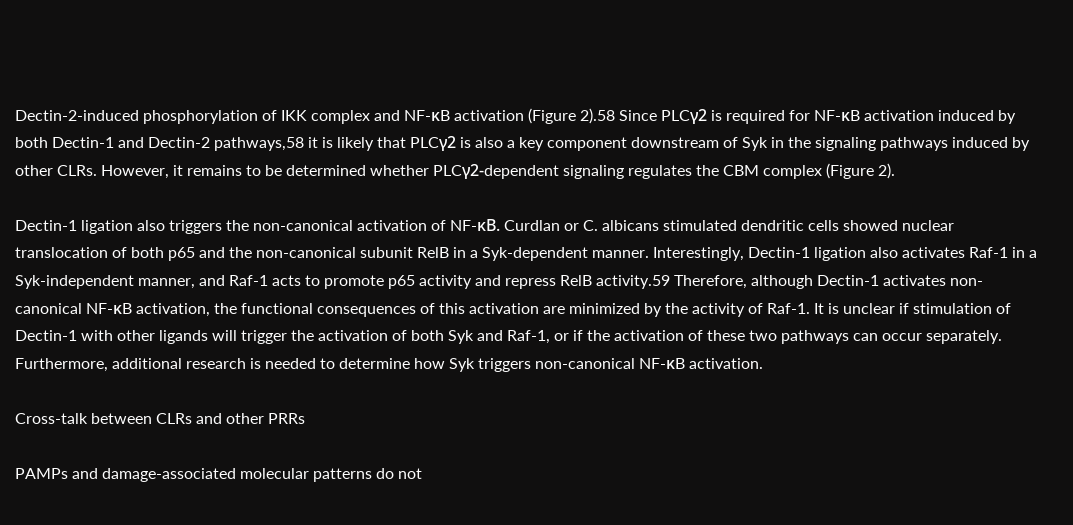Dectin-2-induced phosphorylation of IKK complex and NF-κB activation (Figure 2).58 Since PLCγ2 is required for NF-κB activation induced by both Dectin-1 and Dectin-2 pathways,58 it is likely that PLCγ2 is also a key component downstream of Syk in the signaling pathways induced by other CLRs. However, it remains to be determined whether PLCγ2-dependent signaling regulates the CBM complex (Figure 2).

Dectin-1 ligation also triggers the non-canonical activation of NF-κB. Curdlan or C. albicans stimulated dendritic cells showed nuclear translocation of both p65 and the non-canonical subunit RelB in a Syk-dependent manner. Interestingly, Dectin-1 ligation also activates Raf-1 in a Syk-independent manner, and Raf-1 acts to promote p65 activity and repress RelB activity.59 Therefore, although Dectin-1 activates non-canonical NF-κB activation, the functional consequences of this activation are minimized by the activity of Raf-1. It is unclear if stimulation of Dectin-1 with other ligands will trigger the activation of both Syk and Raf-1, or if the activation of these two pathways can occur separately. Furthermore, additional research is needed to determine how Syk triggers non-canonical NF-κB activation.

Cross-talk between CLRs and other PRRs

PAMPs and damage-associated molecular patterns do not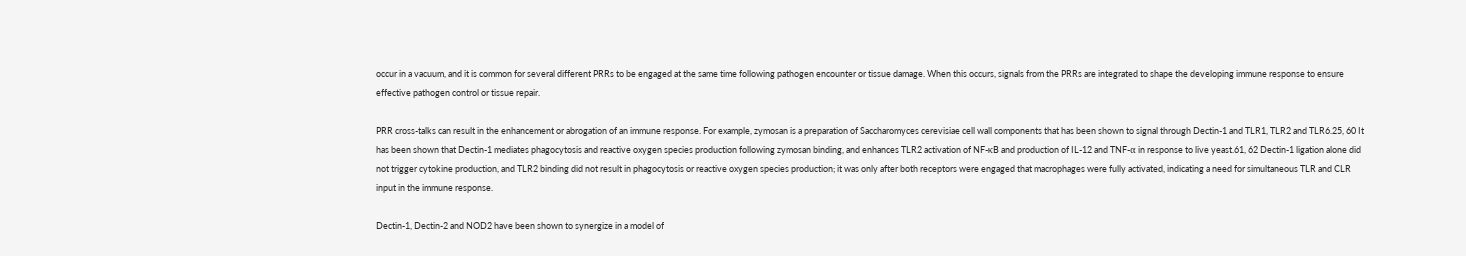occur in a vacuum, and it is common for several different PRRs to be engaged at the same time following pathogen encounter or tissue damage. When this occurs, signals from the PRRs are integrated to shape the developing immune response to ensure effective pathogen control or tissue repair.

PRR cross-talks can result in the enhancement or abrogation of an immune response. For example, zymosan is a preparation of Saccharomyces cerevisiae cell wall components that has been shown to signal through Dectin-1 and TLR1, TLR2 and TLR6.25, 60 It has been shown that Dectin-1 mediates phagocytosis and reactive oxygen species production following zymosan binding, and enhances TLR2 activation of NF-κB and production of IL-12 and TNF-α in response to live yeast.61, 62 Dectin-1 ligation alone did not trigger cytokine production, and TLR2 binding did not result in phagocytosis or reactive oxygen species production; it was only after both receptors were engaged that macrophages were fully activated, indicating a need for simultaneous TLR and CLR input in the immune response.

Dectin-1, Dectin-2 and NOD2 have been shown to synergize in a model of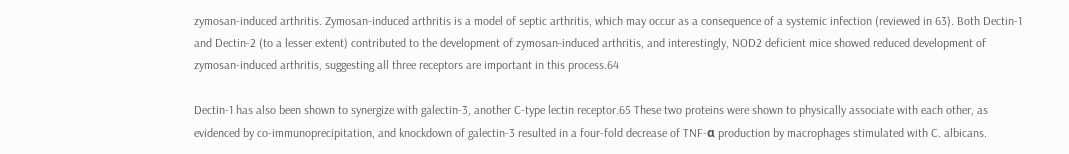zymosan-induced arthritis. Zymosan-induced arthritis is a model of septic arthritis, which may occur as a consequence of a systemic infection (reviewed in 63). Both Dectin-1 and Dectin-2 (to a lesser extent) contributed to the development of zymosan-induced arthritis, and interestingly, NOD2 deficient mice showed reduced development of zymosan-induced arthritis, suggesting all three receptors are important in this process.64

Dectin-1 has also been shown to synergize with galectin-3, another C-type lectin receptor.65 These two proteins were shown to physically associate with each other, as evidenced by co-immunoprecipitation, and knockdown of galectin-3 resulted in a four-fold decrease of TNF-α production by macrophages stimulated with C. albicans.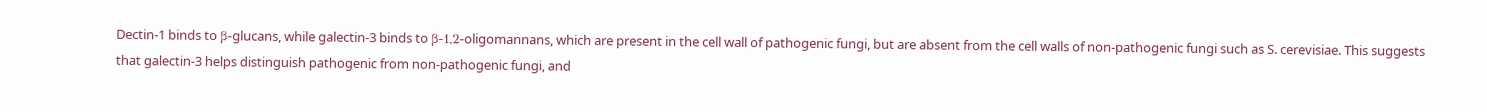Dectin-1 binds to β-glucans, while galectin-3 binds to β-1,2-oligomannans, which are present in the cell wall of pathogenic fungi, but are absent from the cell walls of non-pathogenic fungi such as S. cerevisiae. This suggests that galectin-3 helps distinguish pathogenic from non-pathogenic fungi, and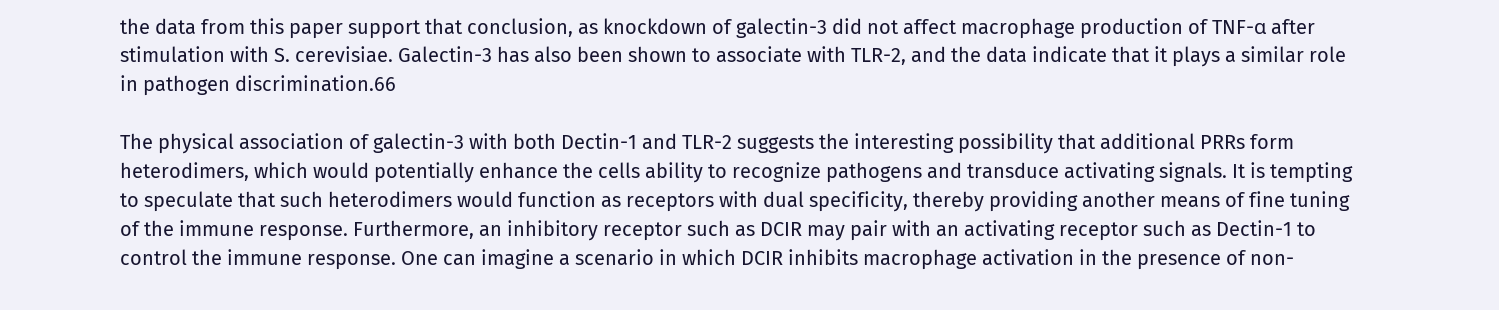the data from this paper support that conclusion, as knockdown of galectin-3 did not affect macrophage production of TNF-α after stimulation with S. cerevisiae. Galectin-3 has also been shown to associate with TLR-2, and the data indicate that it plays a similar role in pathogen discrimination.66

The physical association of galectin-3 with both Dectin-1 and TLR-2 suggests the interesting possibility that additional PRRs form heterodimers, which would potentially enhance the cells ability to recognize pathogens and transduce activating signals. It is tempting to speculate that such heterodimers would function as receptors with dual specificity, thereby providing another means of fine tuning of the immune response. Furthermore, an inhibitory receptor such as DCIR may pair with an activating receptor such as Dectin-1 to control the immune response. One can imagine a scenario in which DCIR inhibits macrophage activation in the presence of non-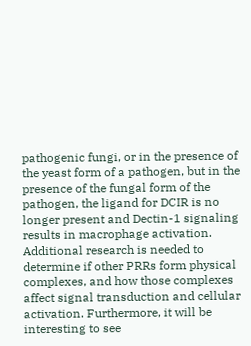pathogenic fungi, or in the presence of the yeast form of a pathogen, but in the presence of the fungal form of the pathogen, the ligand for DCIR is no longer present and Dectin-1 signaling results in macrophage activation. Additional research is needed to determine if other PRRs form physical complexes, and how those complexes affect signal transduction and cellular activation. Furthermore, it will be interesting to see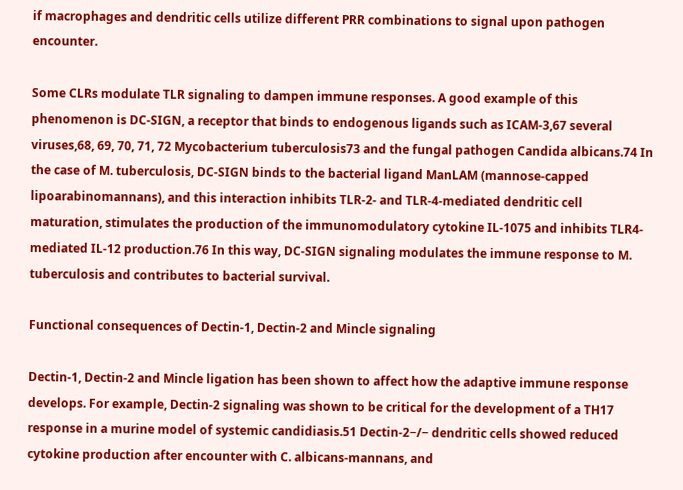if macrophages and dendritic cells utilize different PRR combinations to signal upon pathogen encounter.

Some CLRs modulate TLR signaling to dampen immune responses. A good example of this phenomenon is DC-SIGN, a receptor that binds to endogenous ligands such as ICAM-3,67 several viruses,68, 69, 70, 71, 72 Mycobacterium tuberculosis73 and the fungal pathogen Candida albicans.74 In the case of M. tuberculosis, DC-SIGN binds to the bacterial ligand ManLAM (mannose-capped lipoarabinomannans), and this interaction inhibits TLR-2- and TLR-4-mediated dendritic cell maturation, stimulates the production of the immunomodulatory cytokine IL-1075 and inhibits TLR4-mediated IL-12 production.76 In this way, DC-SIGN signaling modulates the immune response to M. tuberculosis and contributes to bacterial survival.

Functional consequences of Dectin-1, Dectin-2 and Mincle signaling

Dectin-1, Dectin-2 and Mincle ligation has been shown to affect how the adaptive immune response develops. For example, Dectin-2 signaling was shown to be critical for the development of a TH17 response in a murine model of systemic candidiasis.51 Dectin-2−/− dendritic cells showed reduced cytokine production after encounter with C. albicans-mannans, and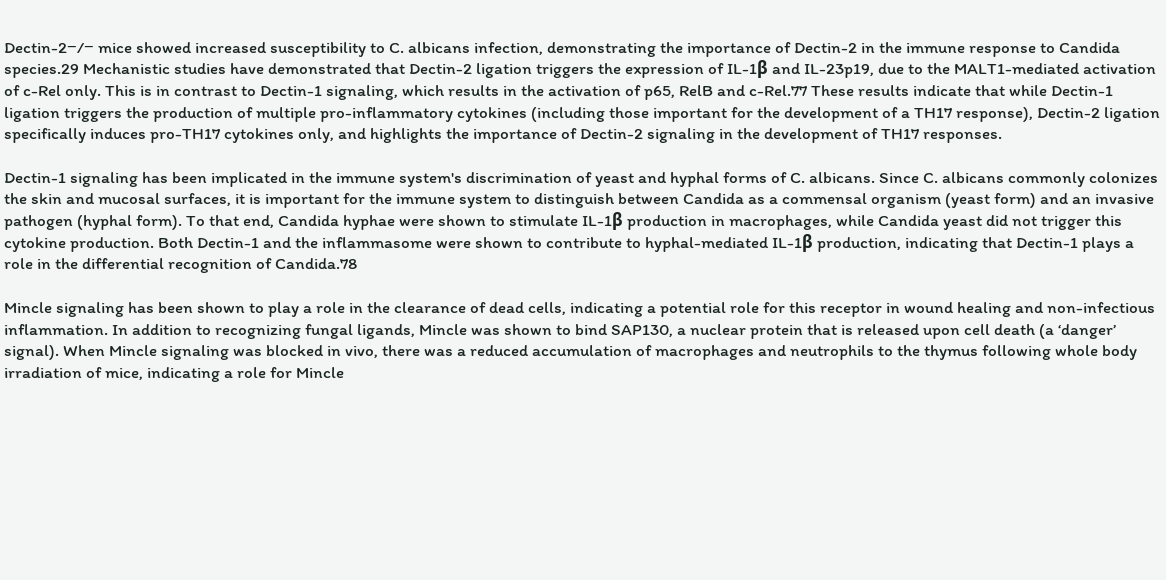Dectin-2−/− mice showed increased susceptibility to C. albicans infection, demonstrating the importance of Dectin-2 in the immune response to Candida species.29 Mechanistic studies have demonstrated that Dectin-2 ligation triggers the expression of IL-1β and IL-23p19, due to the MALT1-mediated activation of c-Rel only. This is in contrast to Dectin-1 signaling, which results in the activation of p65, RelB and c-Rel.77 These results indicate that while Dectin-1 ligation triggers the production of multiple pro-inflammatory cytokines (including those important for the development of a TH17 response), Dectin-2 ligation specifically induces pro-TH17 cytokines only, and highlights the importance of Dectin-2 signaling in the development of TH17 responses.

Dectin-1 signaling has been implicated in the immune system's discrimination of yeast and hyphal forms of C. albicans. Since C. albicans commonly colonizes the skin and mucosal surfaces, it is important for the immune system to distinguish between Candida as a commensal organism (yeast form) and an invasive pathogen (hyphal form). To that end, Candida hyphae were shown to stimulate IL-1β production in macrophages, while Candida yeast did not trigger this cytokine production. Both Dectin-1 and the inflammasome were shown to contribute to hyphal-mediated IL-1β production, indicating that Dectin-1 plays a role in the differential recognition of Candida.78

Mincle signaling has been shown to play a role in the clearance of dead cells, indicating a potential role for this receptor in wound healing and non-infectious inflammation. In addition to recognizing fungal ligands, Mincle was shown to bind SAP130, a nuclear protein that is released upon cell death (a ‘danger’ signal). When Mincle signaling was blocked in vivo, there was a reduced accumulation of macrophages and neutrophils to the thymus following whole body irradiation of mice, indicating a role for Mincle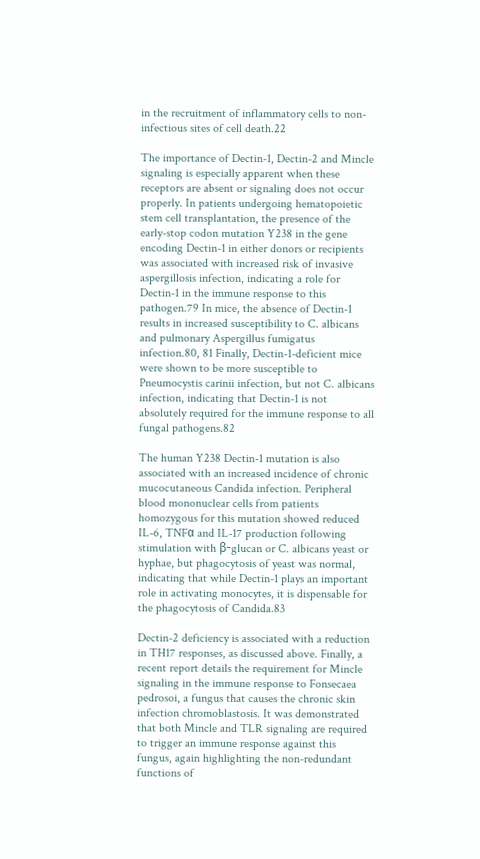in the recruitment of inflammatory cells to non-infectious sites of cell death.22

The importance of Dectin-1, Dectin-2 and Mincle signaling is especially apparent when these receptors are absent or signaling does not occur properly. In patients undergoing hematopoietic stem cell transplantation, the presence of the early-stop codon mutation Y238 in the gene encoding Dectin-1 in either donors or recipients was associated with increased risk of invasive aspergillosis infection, indicating a role for Dectin-1 in the immune response to this pathogen.79 In mice, the absence of Dectin-1 results in increased susceptibility to C. albicans and pulmonary Aspergillus fumigatus infection.80, 81 Finally, Dectin-1-deficient mice were shown to be more susceptible to Pneumocystis carinii infection, but not C. albicans infection, indicating that Dectin-1 is not absolutely required for the immune response to all fungal pathogens.82

The human Y238 Dectin-1 mutation is also associated with an increased incidence of chronic mucocutaneous Candida infection. Peripheral blood mononuclear cells from patients homozygous for this mutation showed reduced IL-6, TNFα and IL-17 production following stimulation with β-glucan or C. albicans yeast or hyphae, but phagocytosis of yeast was normal, indicating that while Dectin-1 plays an important role in activating monocytes, it is dispensable for the phagocytosis of Candida.83

Dectin-2 deficiency is associated with a reduction in TH17 responses, as discussed above. Finally, a recent report details the requirement for Mincle signaling in the immune response to Fonsecaea pedrosoi, a fungus that causes the chronic skin infection chromoblastosis. It was demonstrated that both Mincle and TLR signaling are required to trigger an immune response against this fungus, again highlighting the non-redundant functions of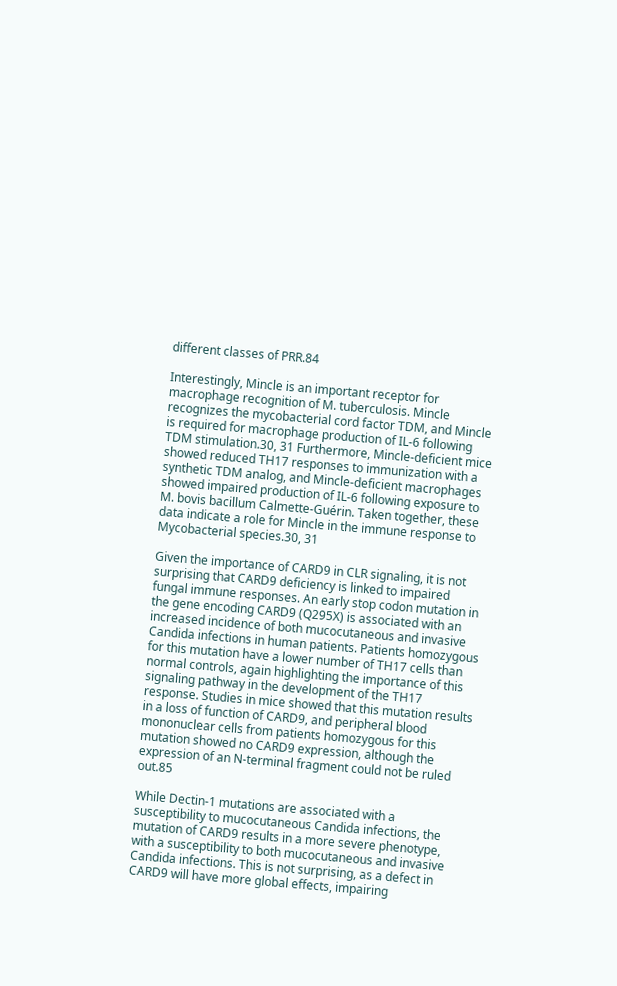different classes of PRR.84

Interestingly, Mincle is an important receptor for macrophage recognition of M. tuberculosis. Mincle recognizes the mycobacterial cord factor TDM, and Mincle is required for macrophage production of IL-6 following TDM stimulation.30, 31 Furthermore, Mincle-deficient mice showed reduced TH17 responses to immunization with a synthetic TDM analog, and Mincle-deficient macrophages showed impaired production of IL-6 following exposure to M. bovis bacillum Calmette-Guérin. Taken together, these data indicate a role for Mincle in the immune response to Mycobacterial species.30, 31

Given the importance of CARD9 in CLR signaling, it is not surprising that CARD9 deficiency is linked to impaired fungal immune responses. An early stop codon mutation in the gene encoding CARD9 (Q295X) is associated with an increased incidence of both mucocutaneous and invasive Candida infections in human patients. Patients homozygous for this mutation have a lower number of TH17 cells than normal controls, again highlighting the importance of this signaling pathway in the development of the TH17 response. Studies in mice showed that this mutation results in a loss of function of CARD9, and peripheral blood mononuclear cells from patients homozygous for this mutation showed no CARD9 expression, although the expression of an N-terminal fragment could not be ruled out.85

While Dectin-1 mutations are associated with a susceptibility to mucocutaneous Candida infections, the mutation of CARD9 results in a more severe phenotype, with a susceptibility to both mucocutaneous and invasive Candida infections. This is not surprising, as a defect in CARD9 will have more global effects, impairing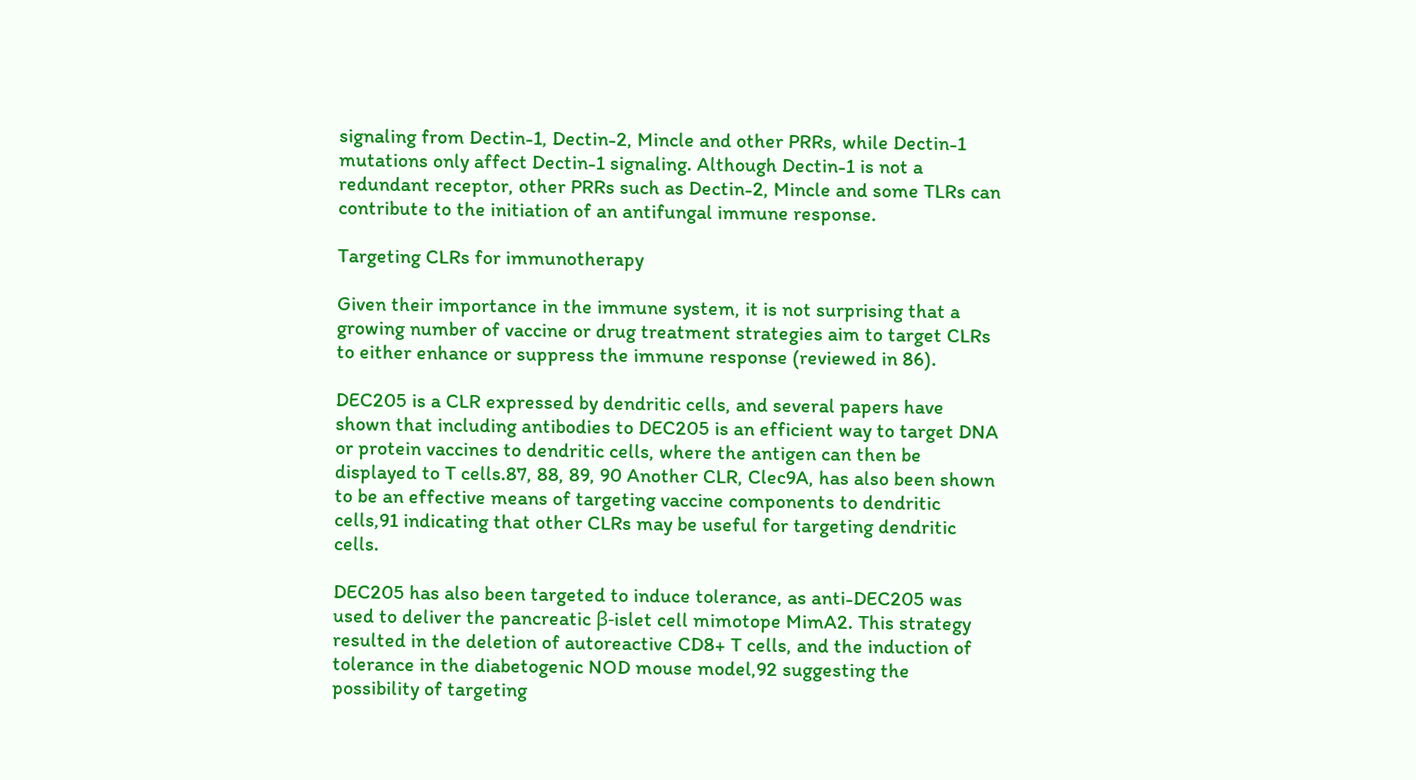signaling from Dectin-1, Dectin-2, Mincle and other PRRs, while Dectin-1 mutations only affect Dectin-1 signaling. Although Dectin-1 is not a redundant receptor, other PRRs such as Dectin-2, Mincle and some TLRs can contribute to the initiation of an antifungal immune response.

Targeting CLRs for immunotherapy

Given their importance in the immune system, it is not surprising that a growing number of vaccine or drug treatment strategies aim to target CLRs to either enhance or suppress the immune response (reviewed in 86).

DEC205 is a CLR expressed by dendritic cells, and several papers have shown that including antibodies to DEC205 is an efficient way to target DNA or protein vaccines to dendritic cells, where the antigen can then be displayed to T cells.87, 88, 89, 90 Another CLR, Clec9A, has also been shown to be an effective means of targeting vaccine components to dendritic cells,91 indicating that other CLRs may be useful for targeting dendritic cells.

DEC205 has also been targeted to induce tolerance, as anti-DEC205 was used to deliver the pancreatic β-islet cell mimotope MimA2. This strategy resulted in the deletion of autoreactive CD8+ T cells, and the induction of tolerance in the diabetogenic NOD mouse model,92 suggesting the possibility of targeting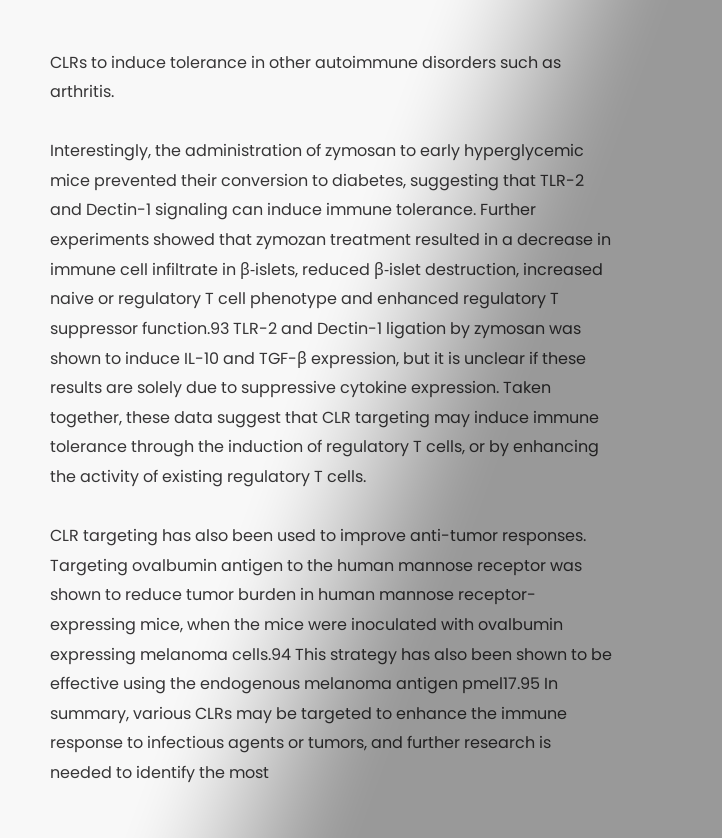CLRs to induce tolerance in other autoimmune disorders such as arthritis.

Interestingly, the administration of zymosan to early hyperglycemic mice prevented their conversion to diabetes, suggesting that TLR-2 and Dectin-1 signaling can induce immune tolerance. Further experiments showed that zymozan treatment resulted in a decrease in immune cell infiltrate in β-islets, reduced β-islet destruction, increased naive or regulatory T cell phenotype and enhanced regulatory T suppressor function.93 TLR-2 and Dectin-1 ligation by zymosan was shown to induce IL-10 and TGF-β expression, but it is unclear if these results are solely due to suppressive cytokine expression. Taken together, these data suggest that CLR targeting may induce immune tolerance through the induction of regulatory T cells, or by enhancing the activity of existing regulatory T cells.

CLR targeting has also been used to improve anti-tumor responses. Targeting ovalbumin antigen to the human mannose receptor was shown to reduce tumor burden in human mannose receptor-expressing mice, when the mice were inoculated with ovalbumin expressing melanoma cells.94 This strategy has also been shown to be effective using the endogenous melanoma antigen pmel17.95 In summary, various CLRs may be targeted to enhance the immune response to infectious agents or tumors, and further research is needed to identify the most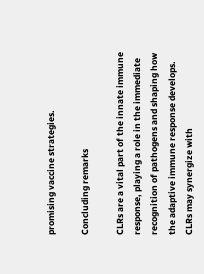promising vaccine strategies.

Concluding remarks

CLRs are a vital part of the innate immune response, playing a role in the immediate recognition of pathogens and shaping how the adaptive immune response develops. CLRs may synergize with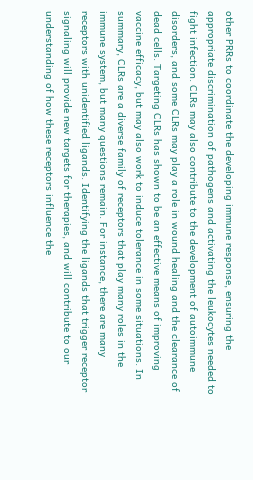other PRRs to coordinate the developing immune response, ensuring the appropriate discrimination of pathogens and activating the leukocytes needed to fight infection. CLRs may also contribute to the development of autoimmune disorders, and some CLRs may play a role in wound healing and the clearance of dead cells. Targeting CLRs has shown to be an effective means of improving vaccine efficacy, but may also work to induce tolerance in some situations. In summary, CLRs are a diverse family of receptors that play many roles in the immune system, but many questions remain. For instance, there are many receptors with unidentified ligands. Identifying the ligands that trigger receptor signaling will provide new targets for therapies, and will contribute to our understanding of how these receptors influence the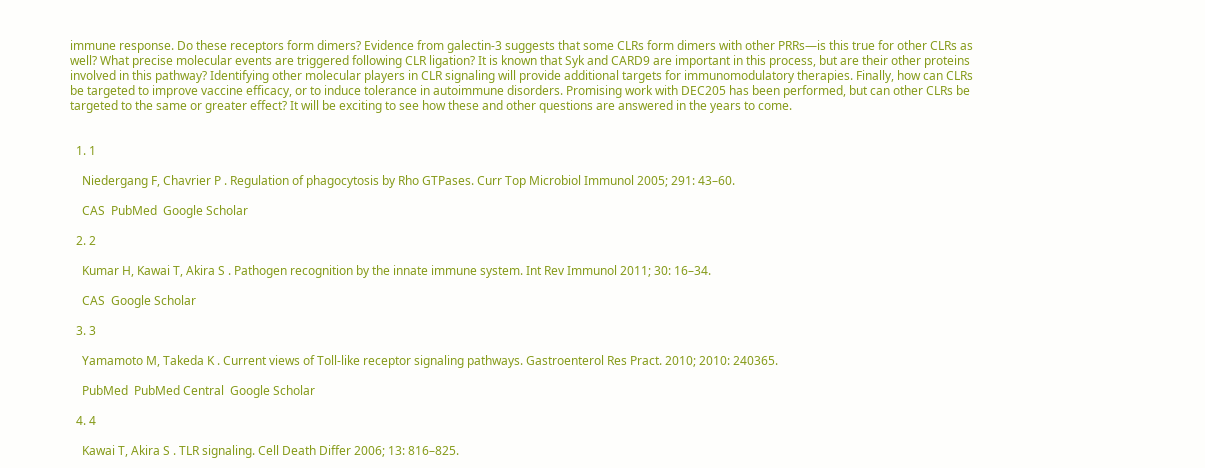immune response. Do these receptors form dimers? Evidence from galectin-3 suggests that some CLRs form dimers with other PRRs—is this true for other CLRs as well? What precise molecular events are triggered following CLR ligation? It is known that Syk and CARD9 are important in this process, but are their other proteins involved in this pathway? Identifying other molecular players in CLR signaling will provide additional targets for immunomodulatory therapies. Finally, how can CLRs be targeted to improve vaccine efficacy, or to induce tolerance in autoimmune disorders. Promising work with DEC205 has been performed, but can other CLRs be targeted to the same or greater effect? It will be exciting to see how these and other questions are answered in the years to come.


  1. 1

    Niedergang F, Chavrier P . Regulation of phagocytosis by Rho GTPases. Curr Top Microbiol Immunol 2005; 291: 43–60.

    CAS  PubMed  Google Scholar

  2. 2

    Kumar H, Kawai T, Akira S . Pathogen recognition by the innate immune system. Int Rev Immunol 2011; 30: 16–34.

    CAS  Google Scholar

  3. 3

    Yamamoto M, Takeda K . Current views of Toll-like receptor signaling pathways. Gastroenterol Res Pract. 2010; 2010: 240365.

    PubMed  PubMed Central  Google Scholar

  4. 4

    Kawai T, Akira S . TLR signaling. Cell Death Differ 2006; 13: 816–825.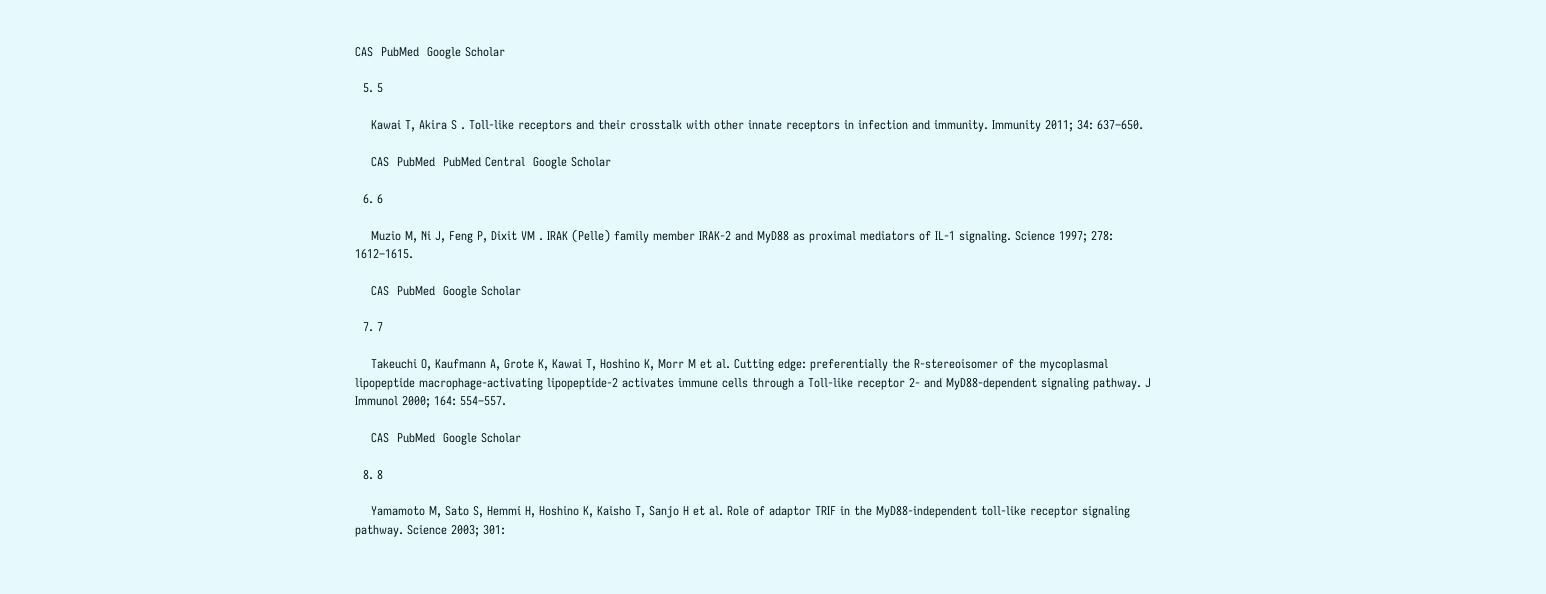CAS  PubMed  Google Scholar

  5. 5

    Kawai T, Akira S . Toll-like receptors and their crosstalk with other innate receptors in infection and immunity. Immunity 2011; 34: 637–650.

    CAS  PubMed  PubMed Central  Google Scholar

  6. 6

    Muzio M, Ni J, Feng P, Dixit VM . IRAK (Pelle) family member IRAK-2 and MyD88 as proximal mediators of IL-1 signaling. Science 1997; 278: 1612–1615.

    CAS  PubMed  Google Scholar

  7. 7

    Takeuchi O, Kaufmann A, Grote K, Kawai T, Hoshino K, Morr M et al. Cutting edge: preferentially the R-stereoisomer of the mycoplasmal lipopeptide macrophage-activating lipopeptide-2 activates immune cells through a Toll-like receptor 2- and MyD88-dependent signaling pathway. J Immunol 2000; 164: 554–557.

    CAS  PubMed  Google Scholar

  8. 8

    Yamamoto M, Sato S, Hemmi H, Hoshino K, Kaisho T, Sanjo H et al. Role of adaptor TRIF in the MyD88-independent toll-like receptor signaling pathway. Science 2003; 301: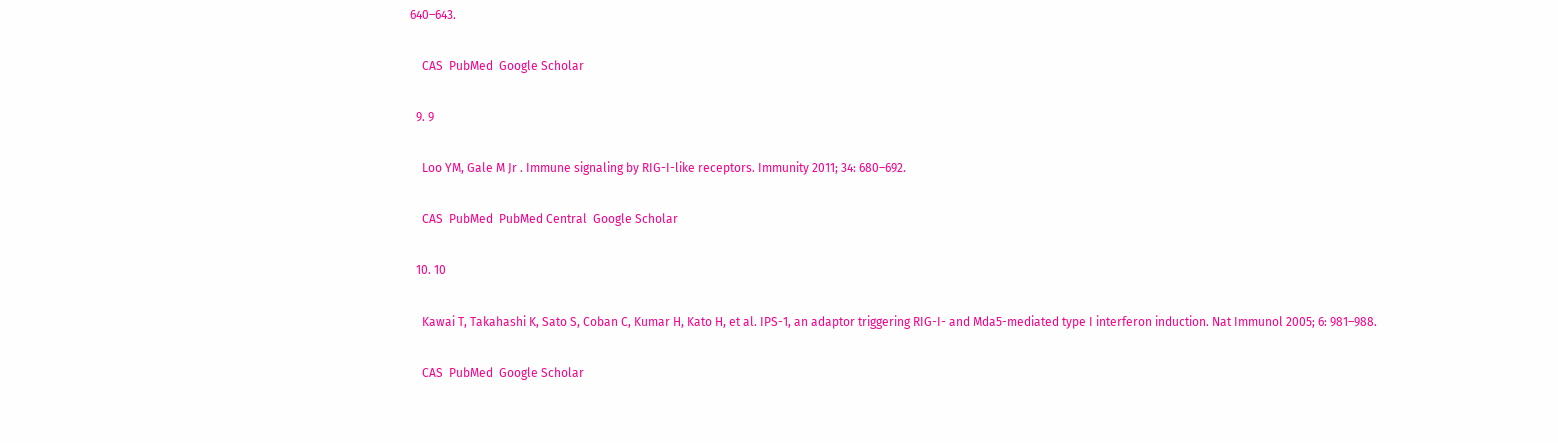640–643.

    CAS  PubMed  Google Scholar

  9. 9

    Loo YM, Gale M Jr . Immune signaling by RIG-I-like receptors. Immunity 2011; 34: 680–692.

    CAS  PubMed  PubMed Central  Google Scholar

  10. 10

    Kawai T, Takahashi K, Sato S, Coban C, Kumar H, Kato H, et al. IPS-1, an adaptor triggering RIG-I- and Mda5-mediated type I interferon induction. Nat Immunol 2005; 6: 981–988.

    CAS  PubMed  Google Scholar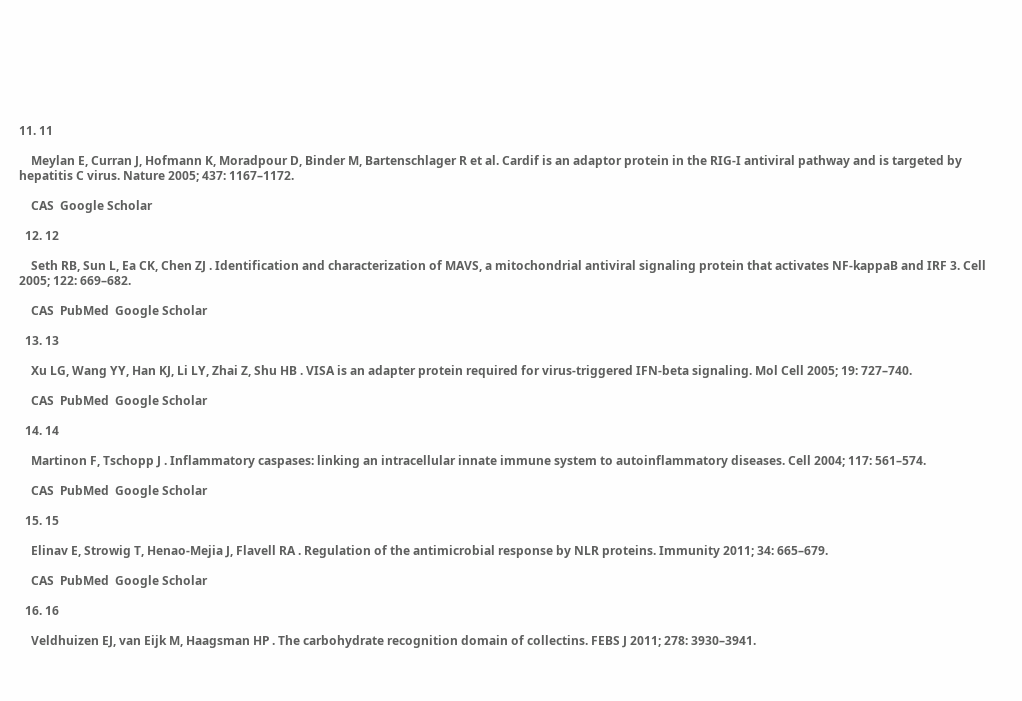11. 11

    Meylan E, Curran J, Hofmann K, Moradpour D, Binder M, Bartenschlager R et al. Cardif is an adaptor protein in the RIG-I antiviral pathway and is targeted by hepatitis C virus. Nature 2005; 437: 1167–1172.

    CAS  Google Scholar

  12. 12

    Seth RB, Sun L, Ea CK, Chen ZJ . Identification and characterization of MAVS, a mitochondrial antiviral signaling protein that activates NF-kappaB and IRF 3. Cell 2005; 122: 669–682.

    CAS  PubMed  Google Scholar

  13. 13

    Xu LG, Wang YY, Han KJ, Li LY, Zhai Z, Shu HB . VISA is an adapter protein required for virus-triggered IFN-beta signaling. Mol Cell 2005; 19: 727–740.

    CAS  PubMed  Google Scholar

  14. 14

    Martinon F, Tschopp J . Inflammatory caspases: linking an intracellular innate immune system to autoinflammatory diseases. Cell 2004; 117: 561–574.

    CAS  PubMed  Google Scholar

  15. 15

    Elinav E, Strowig T, Henao-Mejia J, Flavell RA . Regulation of the antimicrobial response by NLR proteins. Immunity 2011; 34: 665–679.

    CAS  PubMed  Google Scholar

  16. 16

    Veldhuizen EJ, van Eijk M, Haagsman HP . The carbohydrate recognition domain of collectins. FEBS J 2011; 278: 3930–3941.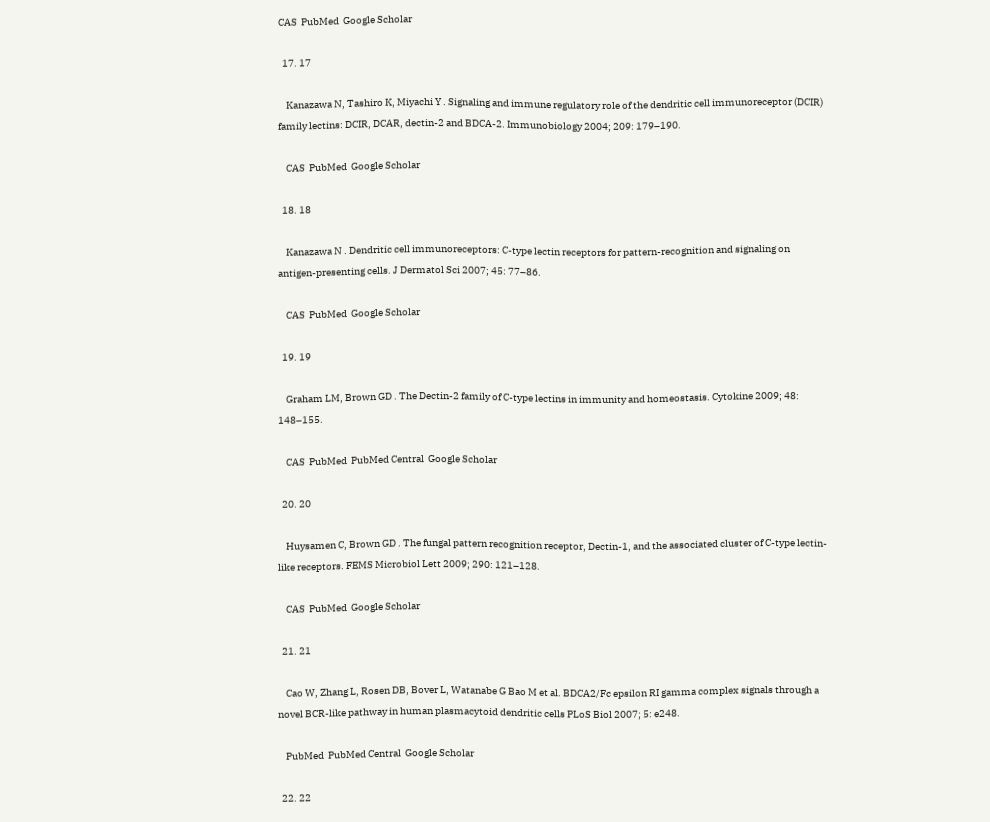CAS  PubMed  Google Scholar

  17. 17

    Kanazawa N, Tashiro K, Miyachi Y . Signaling and immune regulatory role of the dendritic cell immunoreceptor (DCIR) family lectins: DCIR, DCAR, dectin-2 and BDCA-2. Immunobiology 2004; 209: 179–190.

    CAS  PubMed  Google Scholar

  18. 18

    Kanazawa N . Dendritic cell immunoreceptors: C-type lectin receptors for pattern-recognition and signaling on antigen-presenting cells. J Dermatol Sci 2007; 45: 77–86.

    CAS  PubMed  Google Scholar

  19. 19

    Graham LM, Brown GD . The Dectin-2 family of C-type lectins in immunity and homeostasis. Cytokine 2009; 48: 148–155.

    CAS  PubMed  PubMed Central  Google Scholar

  20. 20

    Huysamen C, Brown GD . The fungal pattern recognition receptor, Dectin-1, and the associated cluster of C-type lectin-like receptors. FEMS Microbiol Lett 2009; 290: 121–128.

    CAS  PubMed  Google Scholar

  21. 21

    Cao W, Zhang L, Rosen DB, Bover L, Watanabe G Bao M et al. BDCA2/Fc epsilon RI gamma complex signals through a novel BCR-like pathway in human plasmacytoid dendritic cells PLoS Biol 2007; 5: e248.

    PubMed  PubMed Central  Google Scholar

  22. 22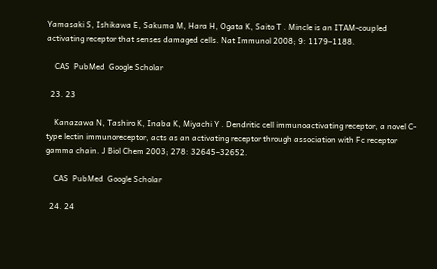Yamasaki S, Ishikawa E, Sakuma M, Hara H, Ogata K, Saito T . Mincle is an ITAM-coupled activating receptor that senses damaged cells. Nat Immunol 2008; 9: 1179–1188.

    CAS  PubMed  Google Scholar

  23. 23

    Kanazawa N, Tashiro K, Inaba K, Miyachi Y . Dendritic cell immunoactivating receptor, a novel C-type lectin immunoreceptor, acts as an activating receptor through association with Fc receptor gamma chain. J Biol Chem 2003; 278: 32645–32652.

    CAS  PubMed  Google Scholar

  24. 24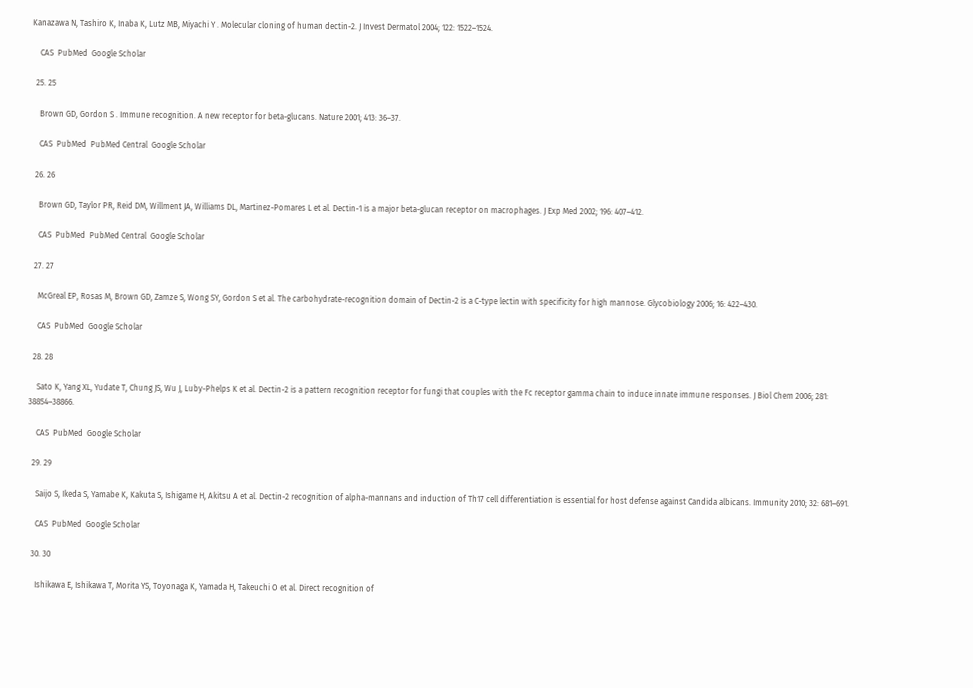Kanazawa N, Tashiro K, Inaba K, Lutz MB, Miyachi Y . Molecular cloning of human dectin-2. J Invest Dermatol 2004; 122: 1522–1524.

    CAS  PubMed  Google Scholar

  25. 25

    Brown GD, Gordon S . Immune recognition. A new receptor for beta-glucans. Nature 2001; 413: 36–37.

    CAS  PubMed  PubMed Central  Google Scholar

  26. 26

    Brown GD, Taylor PR, Reid DM, Willment JA, Williams DL, Martinez-Pomares L et al. Dectin-1 is a major beta-glucan receptor on macrophages. J Exp Med 2002; 196: 407–412.

    CAS  PubMed  PubMed Central  Google Scholar

  27. 27

    McGreal EP, Rosas M, Brown GD, Zamze S, Wong SY, Gordon S et al. The carbohydrate-recognition domain of Dectin-2 is a C-type lectin with specificity for high mannose. Glycobiology 2006; 16: 422–430.

    CAS  PubMed  Google Scholar

  28. 28

    Sato K, Yang XL, Yudate T, Chung JS, Wu J, Luby-Phelps K et al. Dectin-2 is a pattern recognition receptor for fungi that couples with the Fc receptor gamma chain to induce innate immune responses. J Biol Chem 2006; 281: 38854–38866.

    CAS  PubMed  Google Scholar

  29. 29

    Saijo S, Ikeda S, Yamabe K, Kakuta S, Ishigame H, Akitsu A et al. Dectin-2 recognition of alpha-mannans and induction of Th17 cell differentiation is essential for host defense against Candida albicans. Immunity 2010; 32: 681–691.

    CAS  PubMed  Google Scholar

  30. 30

    Ishikawa E, Ishikawa T, Morita YS, Toyonaga K, Yamada H, Takeuchi O et al. Direct recognition of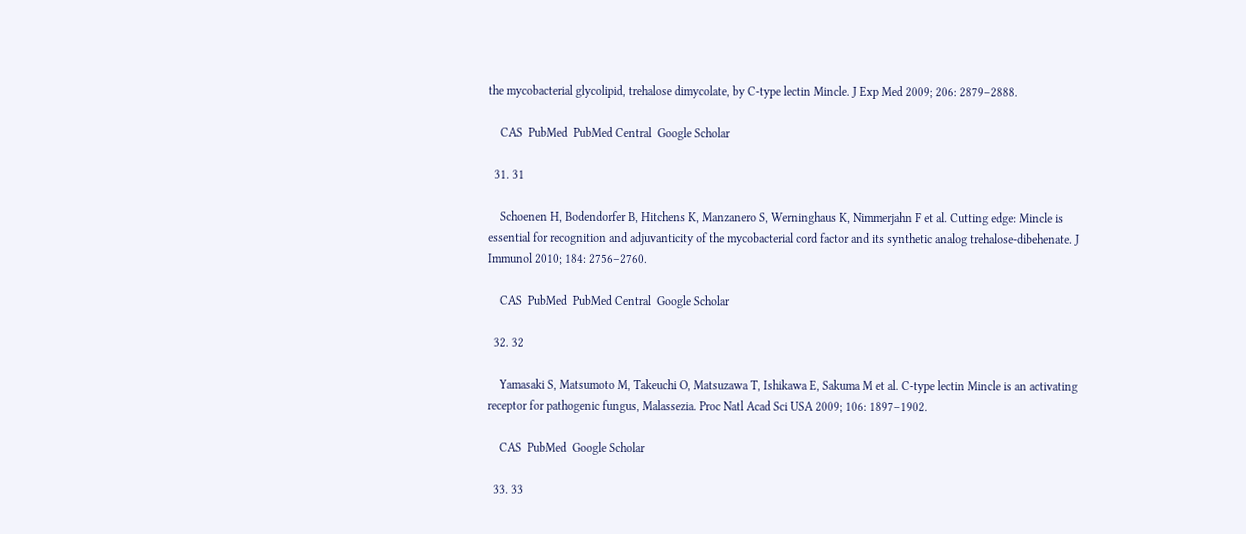the mycobacterial glycolipid, trehalose dimycolate, by C-type lectin Mincle. J Exp Med 2009; 206: 2879–2888.

    CAS  PubMed  PubMed Central  Google Scholar

  31. 31

    Schoenen H, Bodendorfer B, Hitchens K, Manzanero S, Werninghaus K, Nimmerjahn F et al. Cutting edge: Mincle is essential for recognition and adjuvanticity of the mycobacterial cord factor and its synthetic analog trehalose-dibehenate. J Immunol 2010; 184: 2756–2760.

    CAS  PubMed  PubMed Central  Google Scholar

  32. 32

    Yamasaki S, Matsumoto M, Takeuchi O, Matsuzawa T, Ishikawa E, Sakuma M et al. C-type lectin Mincle is an activating receptor for pathogenic fungus, Malassezia. Proc Natl Acad Sci USA 2009; 106: 1897–1902.

    CAS  PubMed  Google Scholar

  33. 33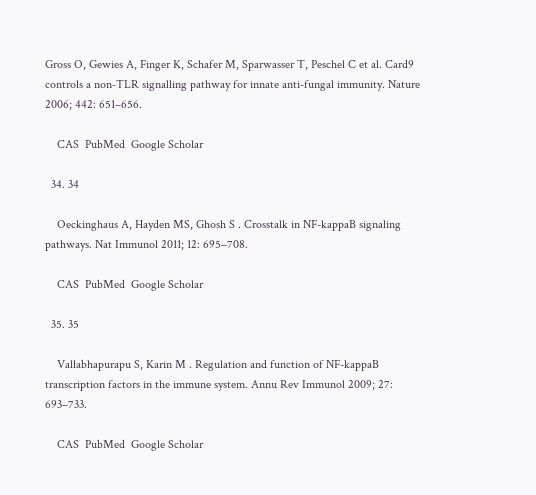Gross O, Gewies A, Finger K, Schafer M, Sparwasser T, Peschel C et al. Card9 controls a non-TLR signalling pathway for innate anti-fungal immunity. Nature 2006; 442: 651–656.

    CAS  PubMed  Google Scholar

  34. 34

    Oeckinghaus A, Hayden MS, Ghosh S . Crosstalk in NF-kappaB signaling pathways. Nat Immunol 2011; 12: 695–708.

    CAS  PubMed  Google Scholar

  35. 35

    Vallabhapurapu S, Karin M . Regulation and function of NF-kappaB transcription factors in the immune system. Annu Rev Immunol 2009; 27: 693–733.

    CAS  PubMed  Google Scholar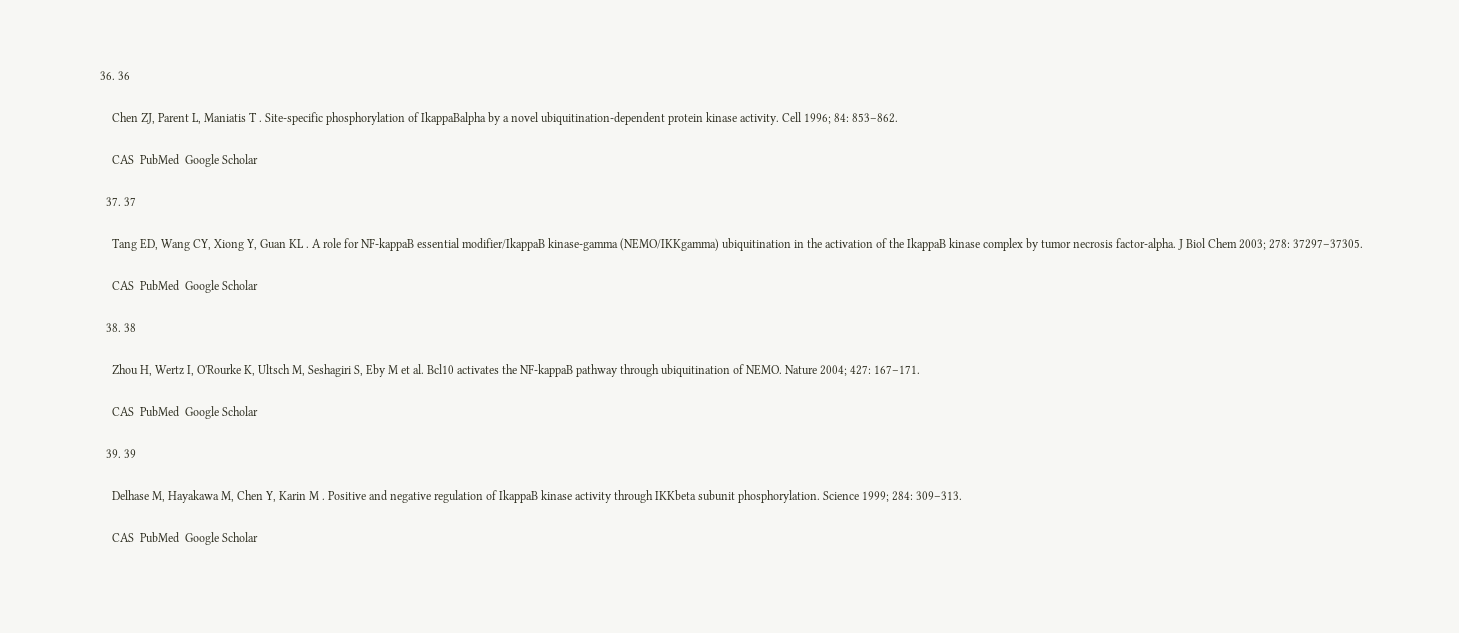36. 36

    Chen ZJ, Parent L, Maniatis T . Site-specific phosphorylation of IkappaBalpha by a novel ubiquitination-dependent protein kinase activity. Cell 1996; 84: 853–862.

    CAS  PubMed  Google Scholar

  37. 37

    Tang ED, Wang CY, Xiong Y, Guan KL . A role for NF-kappaB essential modifier/IkappaB kinase-gamma (NEMO/IKKgamma) ubiquitination in the activation of the IkappaB kinase complex by tumor necrosis factor-alpha. J Biol Chem 2003; 278: 37297–37305.

    CAS  PubMed  Google Scholar

  38. 38

    Zhou H, Wertz I, O'Rourke K, Ultsch M, Seshagiri S, Eby M et al. Bcl10 activates the NF-kappaB pathway through ubiquitination of NEMO. Nature 2004; 427: 167–171.

    CAS  PubMed  Google Scholar

  39. 39

    Delhase M, Hayakawa M, Chen Y, Karin M . Positive and negative regulation of IkappaB kinase activity through IKKbeta subunit phosphorylation. Science 1999; 284: 309–313.

    CAS  PubMed  Google Scholar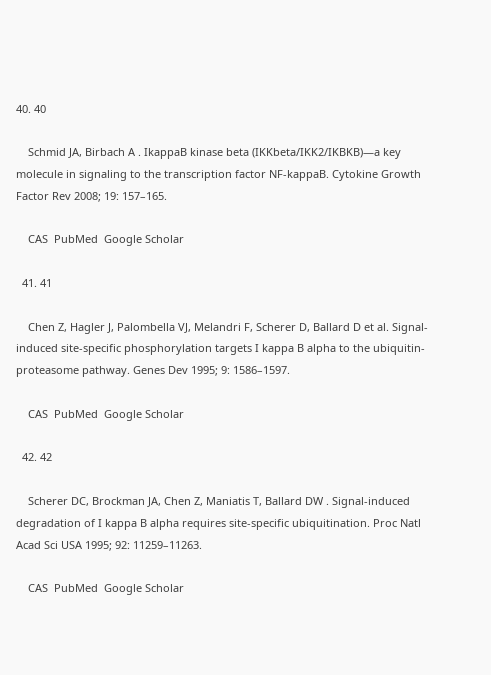40. 40

    Schmid JA, Birbach A . IkappaB kinase beta (IKKbeta/IKK2/IKBKB)—a key molecule in signaling to the transcription factor NF-kappaB. Cytokine Growth Factor Rev 2008; 19: 157–165.

    CAS  PubMed  Google Scholar

  41. 41

    Chen Z, Hagler J, Palombella VJ, Melandri F, Scherer D, Ballard D et al. Signal-induced site-specific phosphorylation targets I kappa B alpha to the ubiquitin-proteasome pathway. Genes Dev 1995; 9: 1586–1597.

    CAS  PubMed  Google Scholar

  42. 42

    Scherer DC, Brockman JA, Chen Z, Maniatis T, Ballard DW . Signal-induced degradation of I kappa B alpha requires site-specific ubiquitination. Proc Natl Acad Sci USA 1995; 92: 11259–11263.

    CAS  PubMed  Google Scholar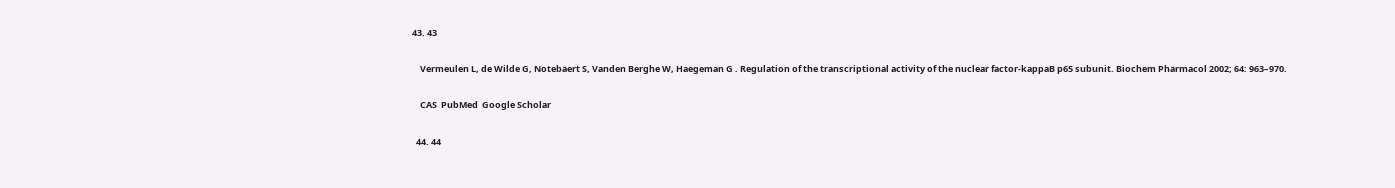43. 43

    Vermeulen L, de Wilde G, Notebaert S, Vanden Berghe W, Haegeman G . Regulation of the transcriptional activity of the nuclear factor-kappaB p65 subunit. Biochem Pharmacol 2002; 64: 963–970.

    CAS  PubMed  Google Scholar

  44. 44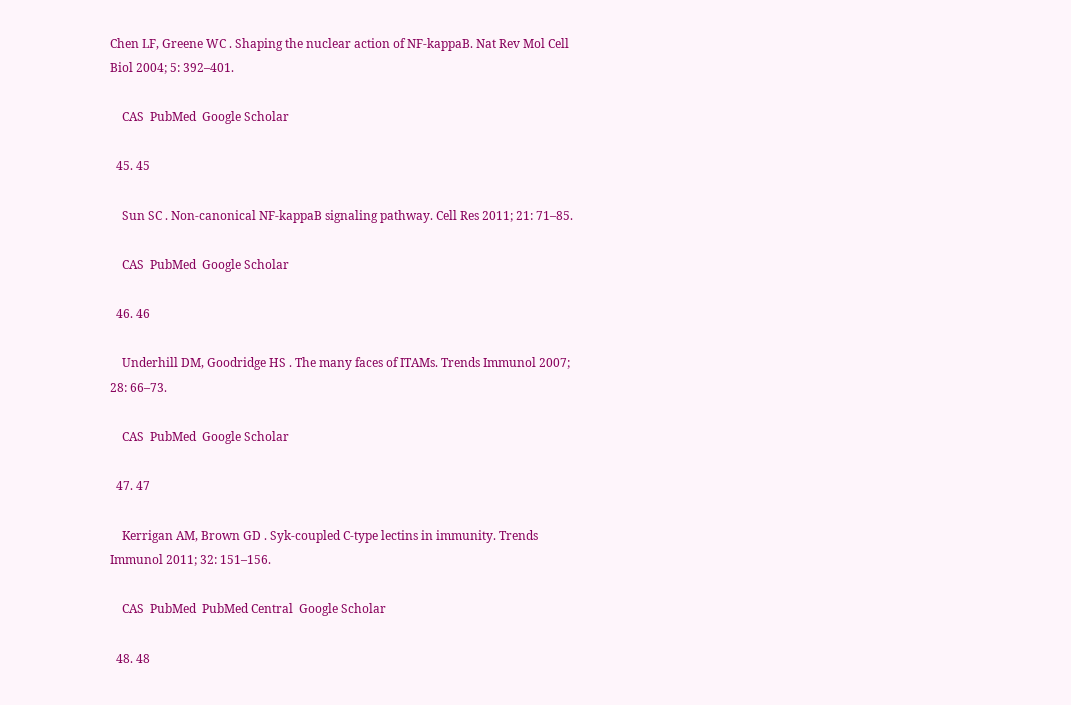Chen LF, Greene WC . Shaping the nuclear action of NF-kappaB. Nat Rev Mol Cell Biol 2004; 5: 392–401.

    CAS  PubMed  Google Scholar

  45. 45

    Sun SC . Non-canonical NF-kappaB signaling pathway. Cell Res 2011; 21: 71–85.

    CAS  PubMed  Google Scholar

  46. 46

    Underhill DM, Goodridge HS . The many faces of ITAMs. Trends Immunol 2007; 28: 66–73.

    CAS  PubMed  Google Scholar

  47. 47

    Kerrigan AM, Brown GD . Syk-coupled C-type lectins in immunity. Trends Immunol 2011; 32: 151–156.

    CAS  PubMed  PubMed Central  Google Scholar

  48. 48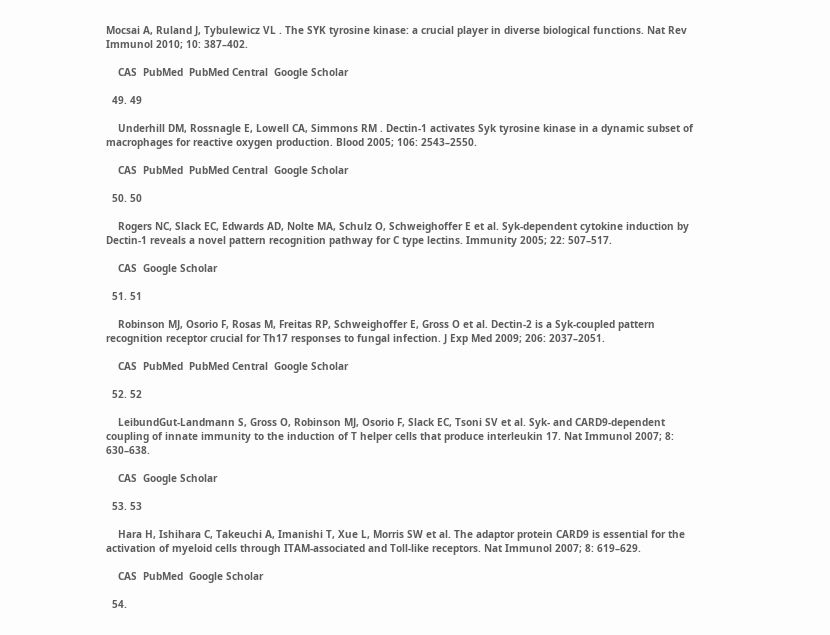Mocsai A, Ruland J, Tybulewicz VL . The SYK tyrosine kinase: a crucial player in diverse biological functions. Nat Rev Immunol 2010; 10: 387–402.

    CAS  PubMed  PubMed Central  Google Scholar

  49. 49

    Underhill DM, Rossnagle E, Lowell CA, Simmons RM . Dectin-1 activates Syk tyrosine kinase in a dynamic subset of macrophages for reactive oxygen production. Blood 2005; 106: 2543–2550.

    CAS  PubMed  PubMed Central  Google Scholar

  50. 50

    Rogers NC, Slack EC, Edwards AD, Nolte MA, Schulz O, Schweighoffer E et al. Syk-dependent cytokine induction by Dectin-1 reveals a novel pattern recognition pathway for C type lectins. Immunity 2005; 22: 507–517.

    CAS  Google Scholar

  51. 51

    Robinson MJ, Osorio F, Rosas M, Freitas RP, Schweighoffer E, Gross O et al. Dectin-2 is a Syk-coupled pattern recognition receptor crucial for Th17 responses to fungal infection. J Exp Med 2009; 206: 2037–2051.

    CAS  PubMed  PubMed Central  Google Scholar

  52. 52

    LeibundGut-Landmann S, Gross O, Robinson MJ, Osorio F, Slack EC, Tsoni SV et al. Syk- and CARD9-dependent coupling of innate immunity to the induction of T helper cells that produce interleukin 17. Nat Immunol 2007; 8: 630–638.

    CAS  Google Scholar

  53. 53

    Hara H, Ishihara C, Takeuchi A, Imanishi T, Xue L, Morris SW et al. The adaptor protein CARD9 is essential for the activation of myeloid cells through ITAM-associated and Toll-like receptors. Nat Immunol 2007; 8: 619–629.

    CAS  PubMed  Google Scholar

  54.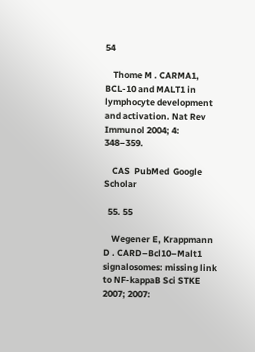54

    Thome M . CARMA1, BCL-10 and MALT1 in lymphocyte development and activation. Nat Rev Immunol 2004; 4: 348–359.

    CAS  PubMed  Google Scholar

  55. 55

    Wegener E, Krappmann D . CARD–Bcl10–Malt1 signalosomes: missing link to NF-kappaB Sci STKE 2007; 2007: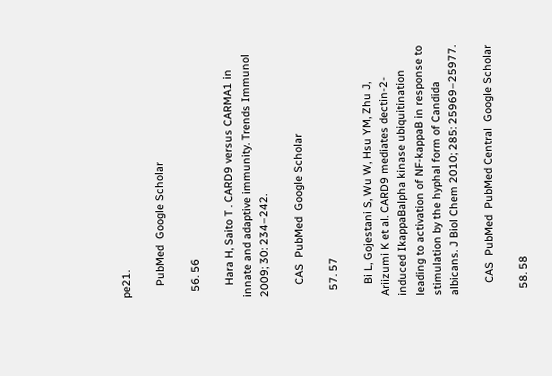pe21.

    PubMed  Google Scholar

  56. 56

    Hara H, Saito T . CARD9 versus CARMA1 in innate and adaptive immunity. Trends Immunol 2009; 30: 234–242.

    CAS  PubMed  Google Scholar

  57. 57

    Bi L, Gojestani S, Wu W, Hsu YM, Zhu J, Ariizumi K et al. CARD9 mediates dectin-2-induced IkappaBalpha kinase ubiquitination leading to activation of NF-kappaB in response to stimulation by the hyphal form of Candida albicans. J Biol Chem 2010; 285: 25969–25977.

    CAS  PubMed  PubMed Central  Google Scholar

  58. 58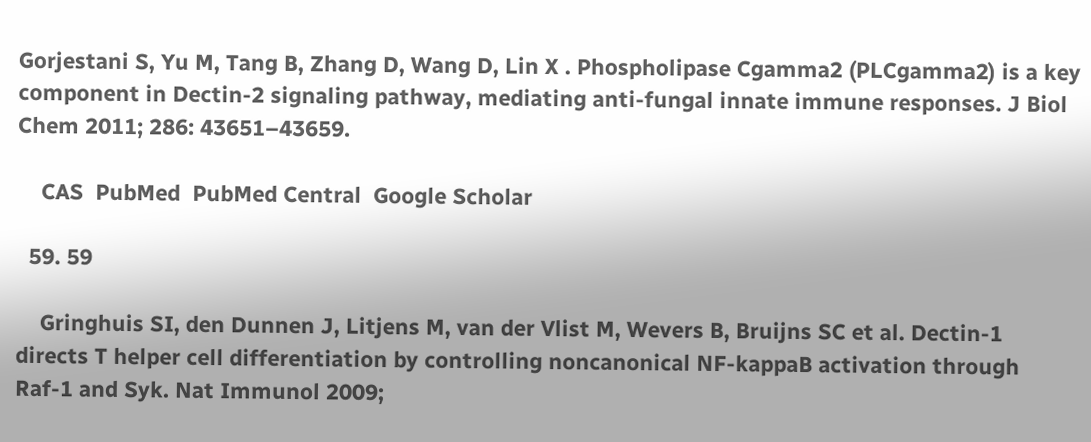Gorjestani S, Yu M, Tang B, Zhang D, Wang D, Lin X . Phospholipase Cgamma2 (PLCgamma2) is a key component in Dectin-2 signaling pathway, mediating anti-fungal innate immune responses. J Biol Chem 2011; 286: 43651–43659.

    CAS  PubMed  PubMed Central  Google Scholar

  59. 59

    Gringhuis SI, den Dunnen J, Litjens M, van der Vlist M, Wevers B, Bruijns SC et al. Dectin-1 directs T helper cell differentiation by controlling noncanonical NF-kappaB activation through Raf-1 and Syk. Nat Immunol 2009;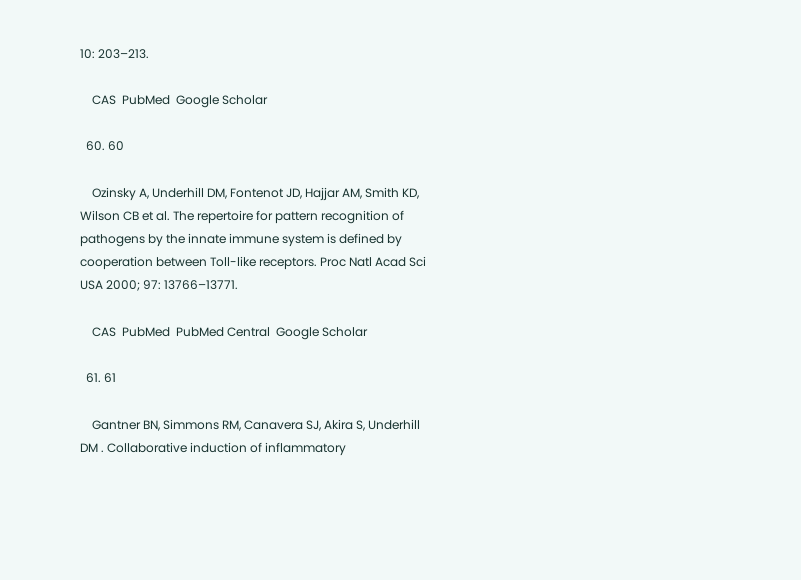10: 203–213.

    CAS  PubMed  Google Scholar

  60. 60

    Ozinsky A, Underhill DM, Fontenot JD, Hajjar AM, Smith KD, Wilson CB et al. The repertoire for pattern recognition of pathogens by the innate immune system is defined by cooperation between Toll-like receptors. Proc Natl Acad Sci USA 2000; 97: 13766–13771.

    CAS  PubMed  PubMed Central  Google Scholar

  61. 61

    Gantner BN, Simmons RM, Canavera SJ, Akira S, Underhill DM . Collaborative induction of inflammatory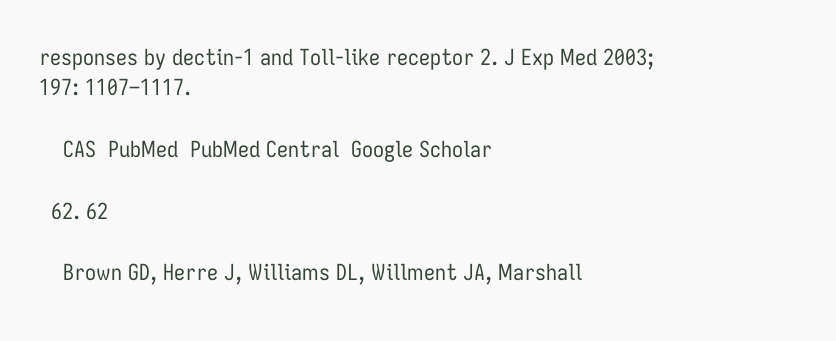responses by dectin-1 and Toll-like receptor 2. J Exp Med 2003; 197: 1107–1117.

    CAS  PubMed  PubMed Central  Google Scholar

  62. 62

    Brown GD, Herre J, Williams DL, Willment JA, Marshall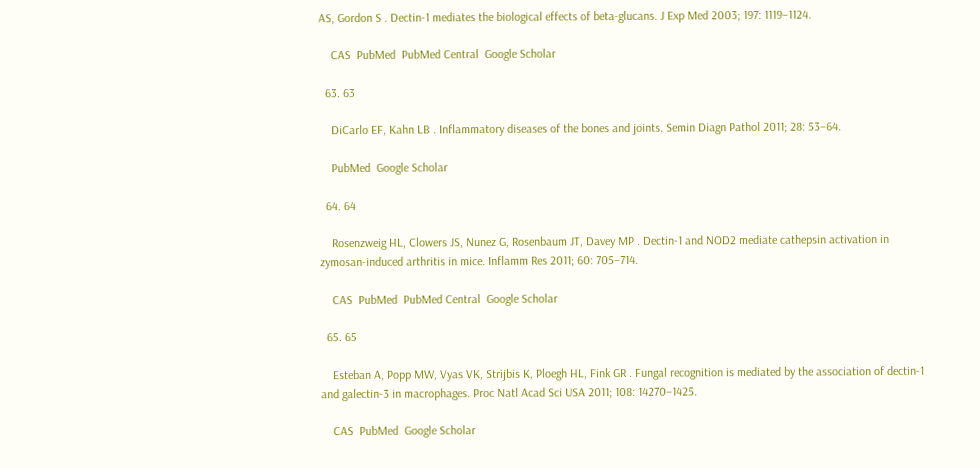AS, Gordon S . Dectin-1 mediates the biological effects of beta-glucans. J Exp Med 2003; 197: 1119–1124.

    CAS  PubMed  PubMed Central  Google Scholar

  63. 63

    DiCarlo EF, Kahn LB . Inflammatory diseases of the bones and joints. Semin Diagn Pathol 2011; 28: 53–64.

    PubMed  Google Scholar

  64. 64

    Rosenzweig HL, Clowers JS, Nunez G, Rosenbaum JT, Davey MP . Dectin-1 and NOD2 mediate cathepsin activation in zymosan-induced arthritis in mice. Inflamm Res 2011; 60: 705–714.

    CAS  PubMed  PubMed Central  Google Scholar

  65. 65

    Esteban A, Popp MW, Vyas VK, Strijbis K, Ploegh HL, Fink GR . Fungal recognition is mediated by the association of dectin-1 and galectin-3 in macrophages. Proc Natl Acad Sci USA 2011; 108: 14270–1425.

    CAS  PubMed  Google Scholar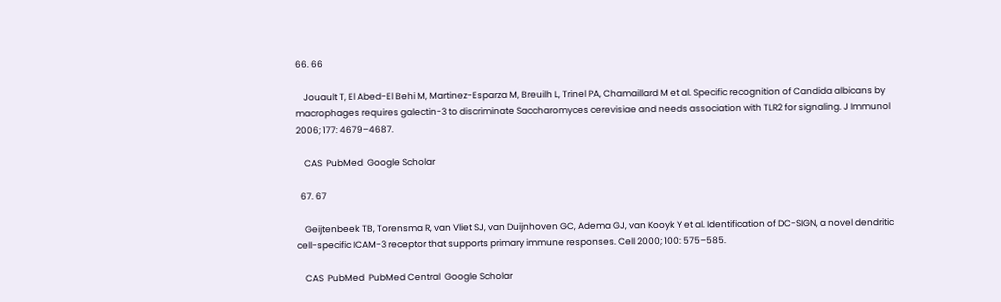66. 66

    Jouault T, El Abed-El Behi M, Martinez-Esparza M, Breuilh L, Trinel PA, Chamaillard M et al. Specific recognition of Candida albicans by macrophages requires galectin-3 to discriminate Saccharomyces cerevisiae and needs association with TLR2 for signaling. J Immunol 2006; 177: 4679–4687.

    CAS  PubMed  Google Scholar

  67. 67

    Geijtenbeek TB, Torensma R, van Vliet SJ, van Duijnhoven GC, Adema GJ, van Kooyk Y et al. Identification of DC-SIGN, a novel dendritic cell-specific ICAM-3 receptor that supports primary immune responses. Cell 2000; 100: 575–585.

    CAS  PubMed  PubMed Central  Google Scholar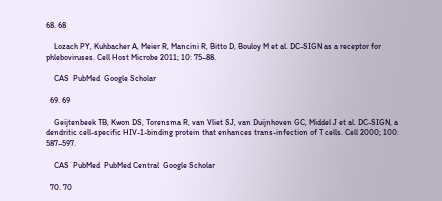68. 68

    Lozach PY, Kuhbacher A, Meier R, Mancini R, Bitto D, Bouloy M et al. DC-SIGN as a receptor for phleboviruses. Cell Host Microbe 2011; 10: 75–88.

    CAS  PubMed  Google Scholar

  69. 69

    Geijtenbeek TB, Kwon DS, Torensma R, van Vliet SJ, van Duijnhoven GC, Middel J et al. DC-SIGN, a dendritic cell-specific HIV-1-binding protein that enhances trans-infection of T cells. Cell 2000; 100: 587–597.

    CAS  PubMed  PubMed Central  Google Scholar

  70. 70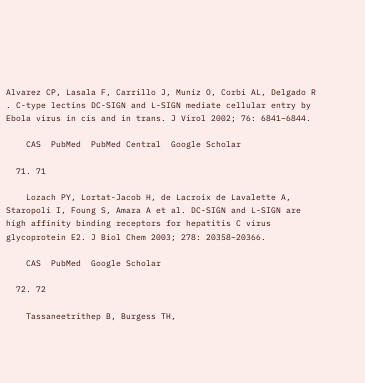Alvarez CP, Lasala F, Carrillo J, Muniz O, Corbi AL, Delgado R . C-type lectins DC-SIGN and L-SIGN mediate cellular entry by Ebola virus in cis and in trans. J Virol 2002; 76: 6841–6844.

    CAS  PubMed  PubMed Central  Google Scholar

  71. 71

    Lozach PY, Lortat-Jacob H, de Lacroix de Lavalette A, Staropoli I, Foung S, Amara A et al. DC-SIGN and L-SIGN are high affinity binding receptors for hepatitis C virus glycoprotein E2. J Biol Chem 2003; 278: 20358–20366.

    CAS  PubMed  Google Scholar

  72. 72

    Tassaneetrithep B, Burgess TH,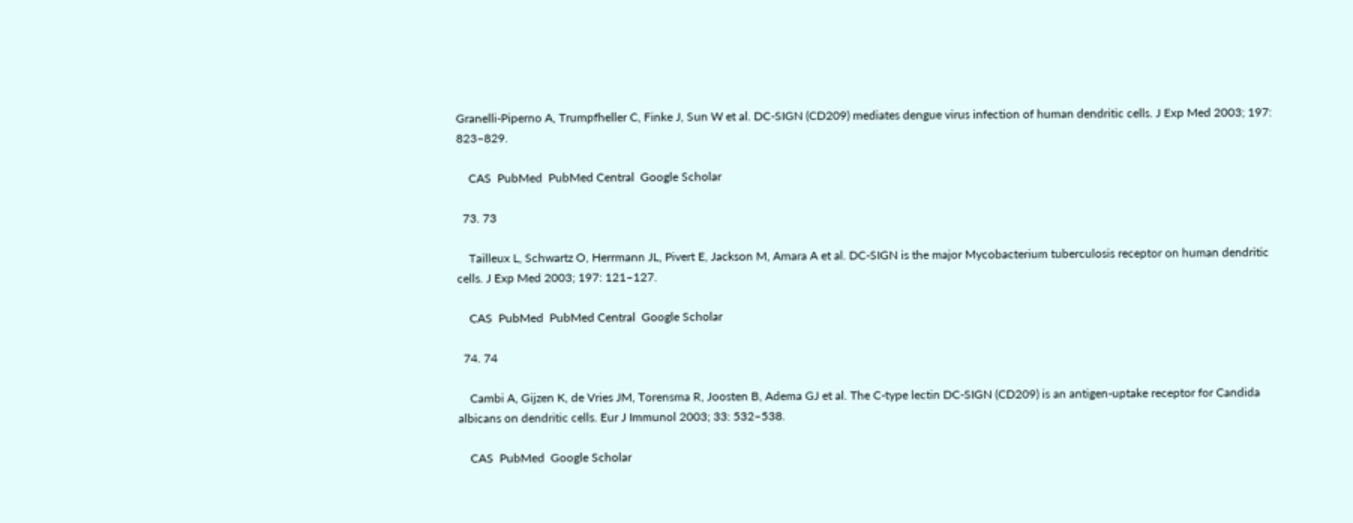Granelli-Piperno A, Trumpfheller C, Finke J, Sun W et al. DC-SIGN (CD209) mediates dengue virus infection of human dendritic cells. J Exp Med 2003; 197: 823–829.

    CAS  PubMed  PubMed Central  Google Scholar

  73. 73

    Tailleux L, Schwartz O, Herrmann JL, Pivert E, Jackson M, Amara A et al. DC-SIGN is the major Mycobacterium tuberculosis receptor on human dendritic cells. J Exp Med 2003; 197: 121–127.

    CAS  PubMed  PubMed Central  Google Scholar

  74. 74

    Cambi A, Gijzen K, de Vries JM, Torensma R, Joosten B, Adema GJ et al. The C-type lectin DC-SIGN (CD209) is an antigen-uptake receptor for Candida albicans on dendritic cells. Eur J Immunol 2003; 33: 532–538.

    CAS  PubMed  Google Scholar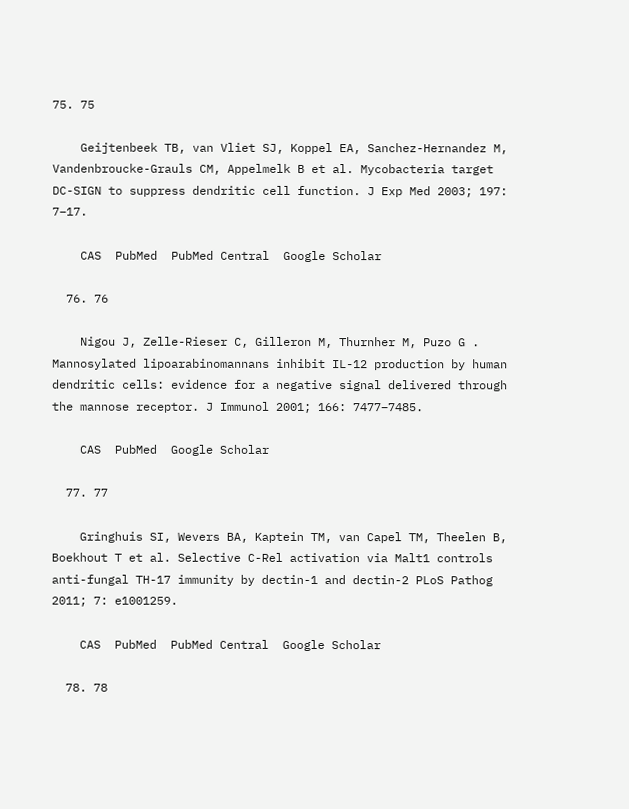75. 75

    Geijtenbeek TB, van Vliet SJ, Koppel EA, Sanchez-Hernandez M, Vandenbroucke-Grauls CM, Appelmelk B et al. Mycobacteria target DC-SIGN to suppress dendritic cell function. J Exp Med 2003; 197: 7–17.

    CAS  PubMed  PubMed Central  Google Scholar

  76. 76

    Nigou J, Zelle-Rieser C, Gilleron M, Thurnher M, Puzo G . Mannosylated lipoarabinomannans inhibit IL-12 production by human dendritic cells: evidence for a negative signal delivered through the mannose receptor. J Immunol 2001; 166: 7477–7485.

    CAS  PubMed  Google Scholar

  77. 77

    Gringhuis SI, Wevers BA, Kaptein TM, van Capel TM, Theelen B, Boekhout T et al. Selective C-Rel activation via Malt1 controls anti-fungal TH-17 immunity by dectin-1 and dectin-2 PLoS Pathog 2011; 7: e1001259.

    CAS  PubMed  PubMed Central  Google Scholar

  78. 78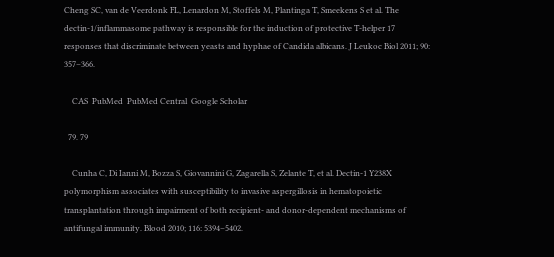Cheng SC, van de Veerdonk FL, Lenardon M, Stoffels M, Plantinga T, Smeekens S et al. The dectin-1/inflammasome pathway is responsible for the induction of protective T-helper 17 responses that discriminate between yeasts and hyphae of Candida albicans. J Leukoc Biol 2011; 90: 357–366.

    CAS  PubMed  PubMed Central  Google Scholar

  79. 79

    Cunha C, Di Ianni M, Bozza S, Giovannini G, Zagarella S, Zelante T, et al. Dectin-1 Y238X polymorphism associates with susceptibility to invasive aspergillosis in hematopoietic transplantation through impairment of both recipient- and donor-dependent mechanisms of antifungal immunity. Blood 2010; 116: 5394–5402.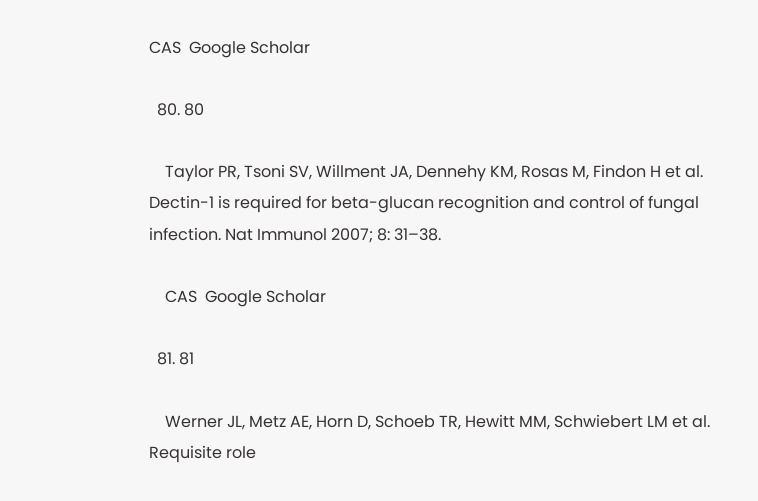CAS  Google Scholar

  80. 80

    Taylor PR, Tsoni SV, Willment JA, Dennehy KM, Rosas M, Findon H et al. Dectin-1 is required for beta-glucan recognition and control of fungal infection. Nat Immunol 2007; 8: 31–38.

    CAS  Google Scholar

  81. 81

    Werner JL, Metz AE, Horn D, Schoeb TR, Hewitt MM, Schwiebert LM et al. Requisite role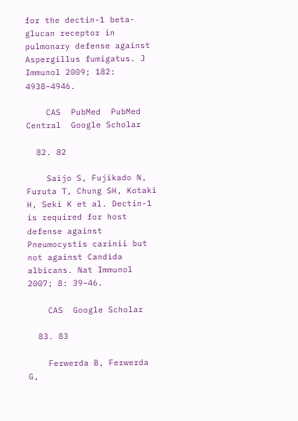for the dectin-1 beta-glucan receptor in pulmonary defense against Aspergillus fumigatus. J Immunol 2009; 182: 4938–4946.

    CAS  PubMed  PubMed Central  Google Scholar

  82. 82

    Saijo S, Fujikado N, Furuta T, Chung SH, Kotaki H, Seki K et al. Dectin-1 is required for host defense against Pneumocystis carinii but not against Candida albicans. Nat Immunol 2007; 8: 39–46.

    CAS  Google Scholar

  83. 83

    Ferwerda B, Ferwerda G,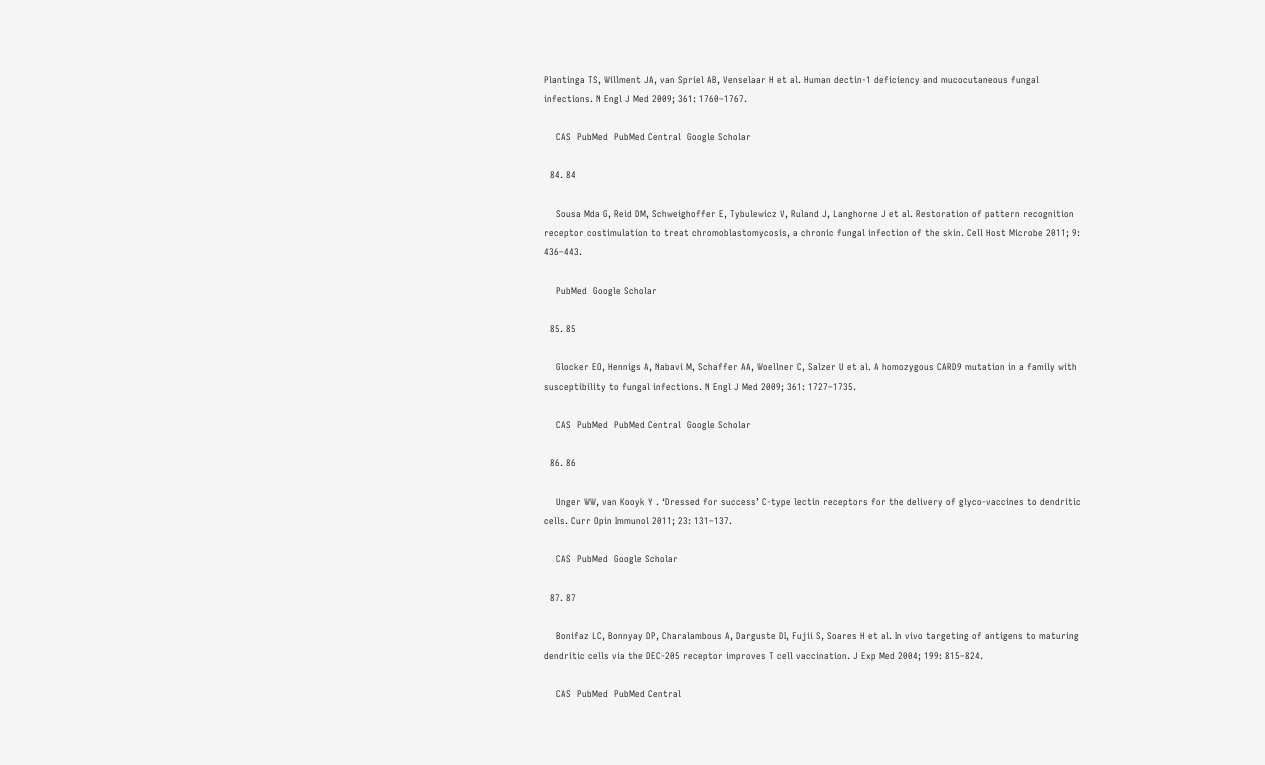Plantinga TS, Willment JA, van Spriel AB, Venselaar H et al. Human dectin-1 deficiency and mucocutaneous fungal infections. N Engl J Med 2009; 361: 1760–1767.

    CAS  PubMed  PubMed Central  Google Scholar

  84. 84

    Sousa Mda G, Reid DM, Schweighoffer E, Tybulewicz V, Ruland J, Langhorne J et al. Restoration of pattern recognition receptor costimulation to treat chromoblastomycosis, a chronic fungal infection of the skin. Cell Host Microbe 2011; 9: 436–443.

    PubMed  Google Scholar

  85. 85

    Glocker EO, Hennigs A, Nabavi M, Schaffer AA, Woellner C, Salzer U et al. A homozygous CARD9 mutation in a family with susceptibility to fungal infections. N Engl J Med 2009; 361: 1727–1735.

    CAS  PubMed  PubMed Central  Google Scholar

  86. 86

    Unger WW, van Kooyk Y . ‘Dressed for success’ C-type lectin receptors for the delivery of glyco-vaccines to dendritic cells. Curr Opin Immunol 2011; 23: 131–137.

    CAS  PubMed  Google Scholar

  87. 87

    Bonifaz LC, Bonnyay DP, Charalambous A, Darguste DI, Fujii S, Soares H et al. In vivo targeting of antigens to maturing dendritic cells via the DEC-205 receptor improves T cell vaccination. J Exp Med 2004; 199: 815–824.

    CAS  PubMed  PubMed Central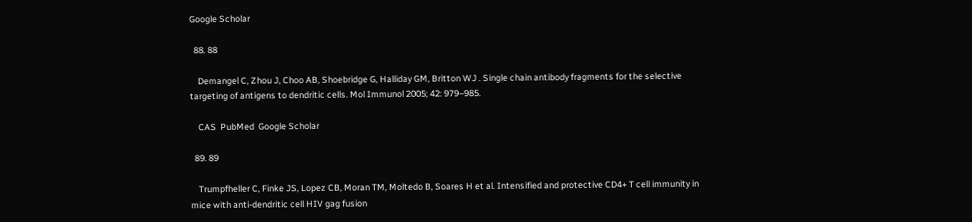Google Scholar

  88. 88

    Demangel C, Zhou J, Choo AB, Shoebridge G, Halliday GM, Britton WJ . Single chain antibody fragments for the selective targeting of antigens to dendritic cells. Mol Immunol 2005; 42: 979–985.

    CAS  PubMed  Google Scholar

  89. 89

    Trumpfheller C, Finke JS, Lopez CB, Moran TM, Moltedo B, Soares H et al. Intensified and protective CD4+ T cell immunity in mice with anti-dendritic cell HIV gag fusion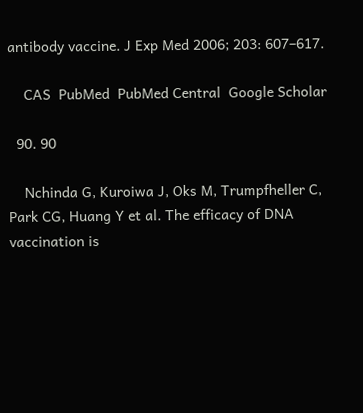antibody vaccine. J Exp Med 2006; 203: 607–617.

    CAS  PubMed  PubMed Central  Google Scholar

  90. 90

    Nchinda G, Kuroiwa J, Oks M, Trumpfheller C, Park CG, Huang Y et al. The efficacy of DNA vaccination is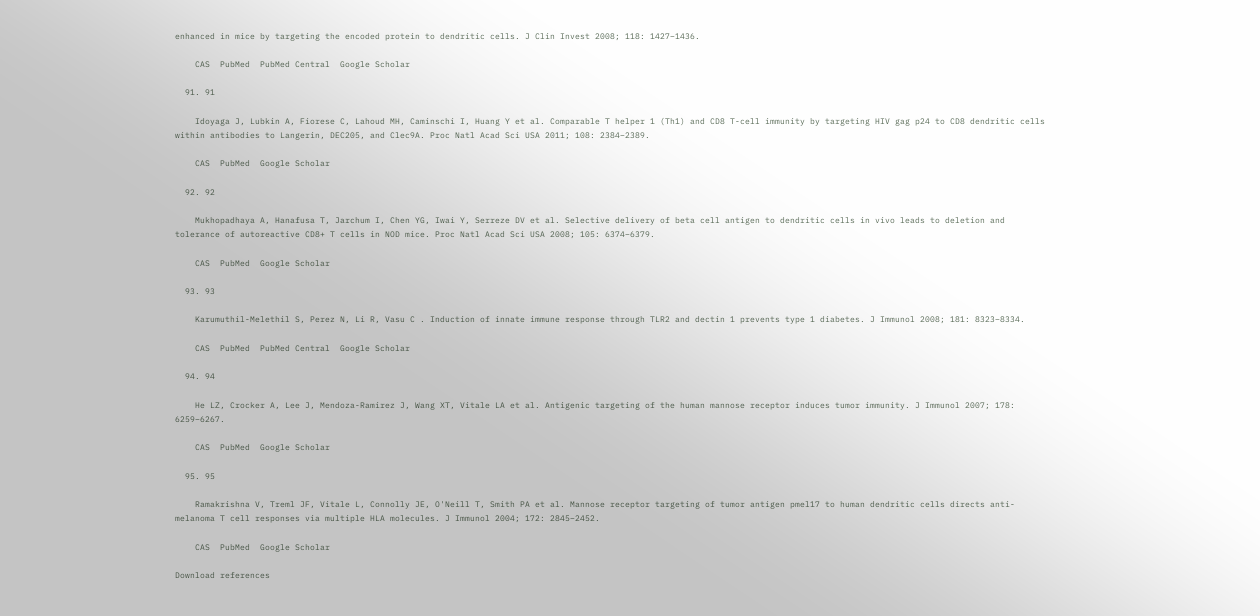enhanced in mice by targeting the encoded protein to dendritic cells. J Clin Invest 2008; 118: 1427–1436.

    CAS  PubMed  PubMed Central  Google Scholar

  91. 91

    Idoyaga J, Lubkin A, Fiorese C, Lahoud MH, Caminschi I, Huang Y et al. Comparable T helper 1 (Th1) and CD8 T-cell immunity by targeting HIV gag p24 to CD8 dendritic cells within antibodies to Langerin, DEC205, and Clec9A. Proc Natl Acad Sci USA 2011; 108: 2384–2389.

    CAS  PubMed  Google Scholar

  92. 92

    Mukhopadhaya A, Hanafusa T, Jarchum I, Chen YG, Iwai Y, Serreze DV et al. Selective delivery of beta cell antigen to dendritic cells in vivo leads to deletion and tolerance of autoreactive CD8+ T cells in NOD mice. Proc Natl Acad Sci USA 2008; 105: 6374–6379.

    CAS  PubMed  Google Scholar

  93. 93

    Karumuthil-Melethil S, Perez N, Li R, Vasu C . Induction of innate immune response through TLR2 and dectin 1 prevents type 1 diabetes. J Immunol 2008; 181: 8323–8334.

    CAS  PubMed  PubMed Central  Google Scholar

  94. 94

    He LZ, Crocker A, Lee J, Mendoza-Ramirez J, Wang XT, Vitale LA et al. Antigenic targeting of the human mannose receptor induces tumor immunity. J Immunol 2007; 178: 6259–6267.

    CAS  PubMed  Google Scholar

  95. 95

    Ramakrishna V, Treml JF, Vitale L, Connolly JE, O'Neill T, Smith PA et al. Mannose receptor targeting of tumor antigen pmel17 to human dendritic cells directs anti-melanoma T cell responses via multiple HLA molecules. J Immunol 2004; 172: 2845–2452.

    CAS  PubMed  Google Scholar

Download references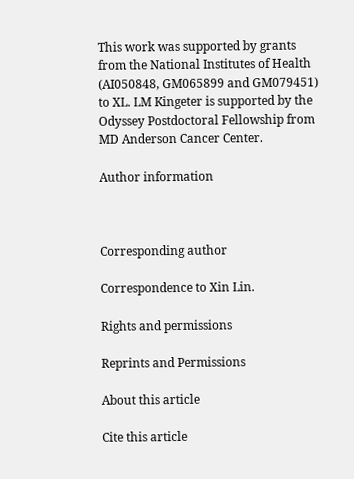This work was supported by grants from the National Institutes of Health (AI050848, GM065899 and GM079451) to XL. LM Kingeter is supported by the Odyssey Postdoctoral Fellowship from MD Anderson Cancer Center.

Author information



Corresponding author

Correspondence to Xin Lin.

Rights and permissions

Reprints and Permissions

About this article

Cite this article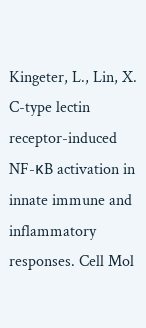Kingeter, L., Lin, X. C-type lectin receptor-induced NF-κB activation in innate immune and inflammatory responses. Cell Mol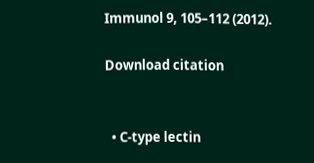Immunol 9, 105–112 (2012).

Download citation


  • C-type lectin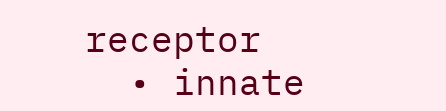receptor
  • innate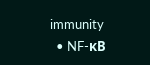immunity
  • NF-κB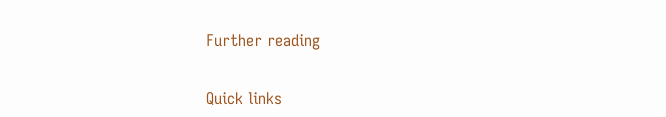Further reading


Quick links